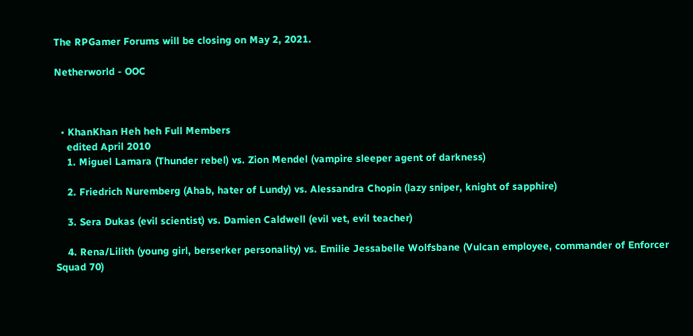The RPGamer Forums will be closing on May 2, 2021.

Netherworld - OOC



  • KhanKhan Heh heh Full Members
    edited April 2010
    1. Miguel Lamara (Thunder rebel) vs. Zion Mendel (vampire sleeper agent of darkness)

    2. Friedrich Nuremberg (Ahab, hater of Lundy) vs. Alessandra Chopin (lazy sniper, knight of sapphire)

    3. Sera Dukas (evil scientist) vs. Damien Caldwell (evil vet, evil teacher)

    4. Rena/Lilith (young girl, berserker personality) vs. Emilie Jessabelle Wolfsbane (Vulcan employee, commander of Enforcer Squad 70)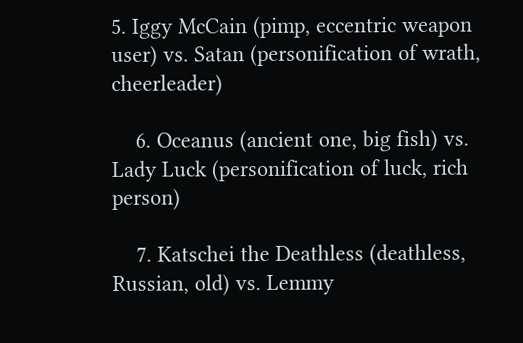5. Iggy McCain (pimp, eccentric weapon user) vs. Satan (personification of wrath, cheerleader)

    6. Oceanus (ancient one, big fish) vs. Lady Luck (personification of luck, rich person)

    7. Katschei the Deathless (deathless, Russian, old) vs. Lemmy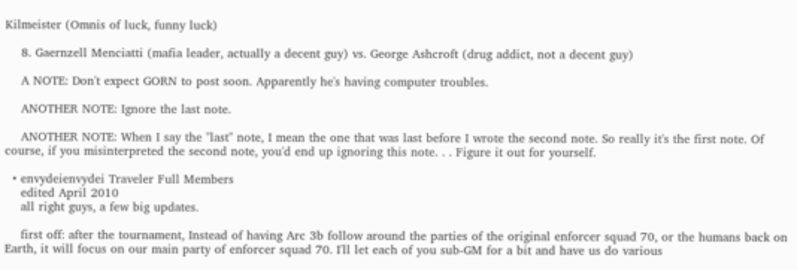Kilmeister (Omnis of luck, funny luck)

    8. Gaernzell Menciatti (mafia leader, actually a decent guy) vs. George Ashcroft (drug addict, not a decent guy)

    A NOTE: Don't expect GORN to post soon. Apparently he's having computer troubles.

    ANOTHER NOTE: Ignore the last note.

    ANOTHER NOTE: When I say the "last" note, I mean the one that was last before I wrote the second note. So really it's the first note. Of course, if you misinterpreted the second note, you'd end up ignoring this note. . . Figure it out for yourself.

  • envydeienvydei Traveler Full Members
    edited April 2010
    all right guys, a few big updates.

    first off: after the tournament, Instead of having Arc 3b follow around the parties of the original enforcer squad 70, or the humans back on Earth, it will focus on our main party of enforcer squad 70. I'll let each of you sub-GM for a bit and have us do various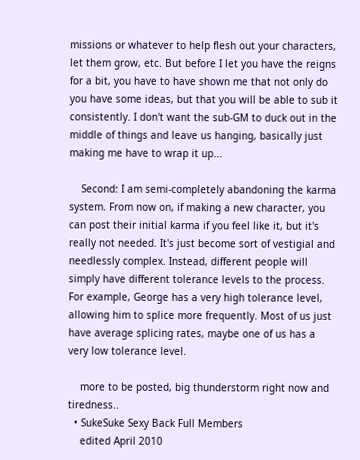missions or whatever to help flesh out your characters, let them grow, etc. But before I let you have the reigns for a bit, you have to have shown me that not only do you have some ideas, but that you will be able to sub it consistently. I don't want the sub-GM to duck out in the middle of things and leave us hanging, basically just making me have to wrap it up...

    Second: I am semi-completely abandoning the karma system. From now on, if making a new character, you can post their initial karma if you feel like it, but it's really not needed. It's just become sort of vestigial and needlessly complex. Instead, different people will simply have different tolerance levels to the process. For example, George has a very high tolerance level, allowing him to splice more frequently. Most of us just have average splicing rates, maybe one of us has a very low tolerance level.

    more to be posted, big thunderstorm right now and tiredness..
  • SukeSuke Sexy Back Full Members
    edited April 2010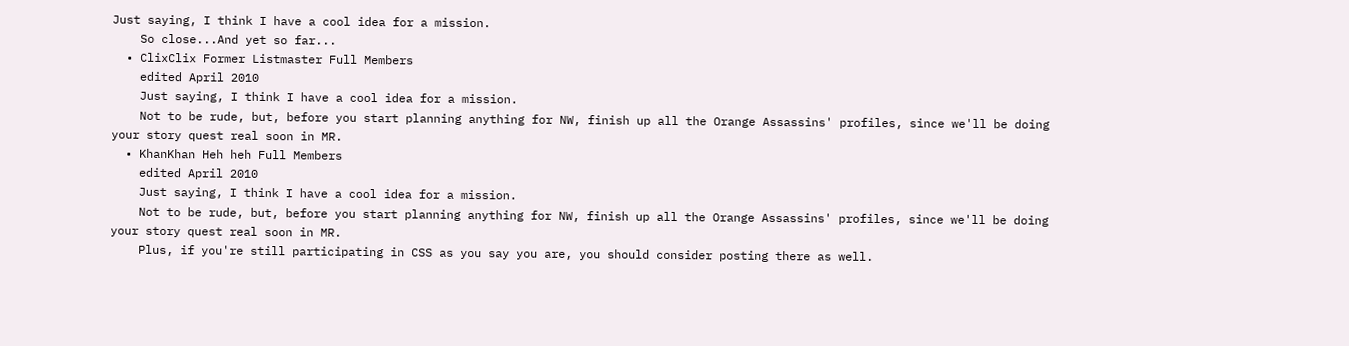Just saying, I think I have a cool idea for a mission.
    So close...And yet so far...
  • ClixClix Former Listmaster Full Members
    edited April 2010
    Just saying, I think I have a cool idea for a mission.
    Not to be rude, but, before you start planning anything for NW, finish up all the Orange Assassins' profiles, since we'll be doing your story quest real soon in MR.
  • KhanKhan Heh heh Full Members
    edited April 2010
    Just saying, I think I have a cool idea for a mission.
    Not to be rude, but, before you start planning anything for NW, finish up all the Orange Assassins' profiles, since we'll be doing your story quest real soon in MR.
    Plus, if you're still participating in CSS as you say you are, you should consider posting there as well.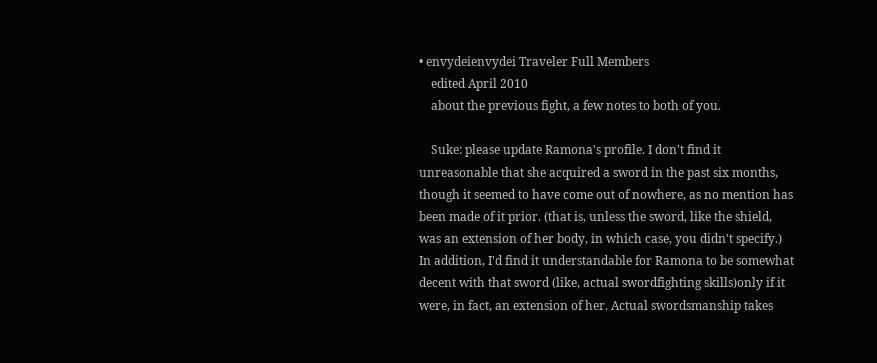• envydeienvydei Traveler Full Members
    edited April 2010
    about the previous fight, a few notes to both of you.

    Suke: please update Ramona's profile. I don't find it unreasonable that she acquired a sword in the past six months, though it seemed to have come out of nowhere, as no mention has been made of it prior. (that is, unless the sword, like the shield, was an extension of her body, in which case, you didn't specify.) In addition, I'd find it understandable for Ramona to be somewhat decent with that sword (like, actual swordfighting skills)only if it were, in fact, an extension of her. Actual swordsmanship takes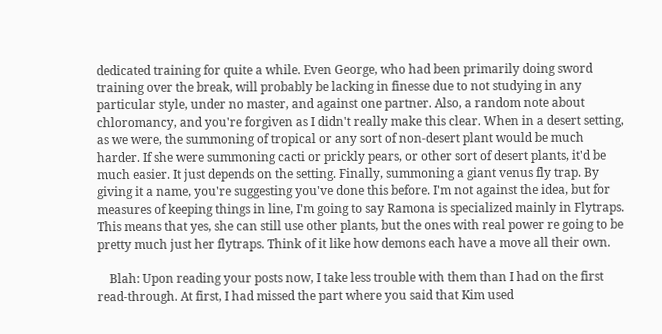dedicated training for quite a while. Even George, who had been primarily doing sword training over the break, will probably be lacking in finesse due to not studying in any particular style, under no master, and against one partner. Also, a random note about chloromancy, and you're forgiven as I didn't really make this clear. When in a desert setting, as we were, the summoning of tropical or any sort of non-desert plant would be much harder. If she were summoning cacti or prickly pears, or other sort of desert plants, it'd be much easier. It just depends on the setting. Finally, summoning a giant venus fly trap. By giving it a name, you're suggesting you've done this before. I'm not against the idea, but for measures of keeping things in line, I'm going to say Ramona is specialized mainly in Flytraps. This means that yes, she can still use other plants, but the ones with real power re going to be pretty much just her flytraps. Think of it like how demons each have a move all their own.

    Blah: Upon reading your posts now, I take less trouble with them than I had on the first read-through. At first, I had missed the part where you said that Kim used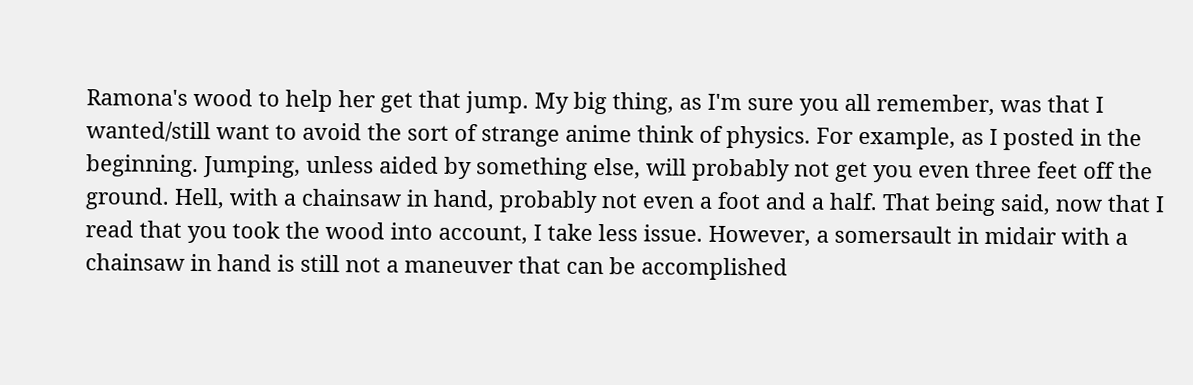Ramona's wood to help her get that jump. My big thing, as I'm sure you all remember, was that I wanted/still want to avoid the sort of strange anime think of physics. For example, as I posted in the beginning. Jumping, unless aided by something else, will probably not get you even three feet off the ground. Hell, with a chainsaw in hand, probably not even a foot and a half. That being said, now that I read that you took the wood into account, I take less issue. However, a somersault in midair with a chainsaw in hand is still not a maneuver that can be accomplished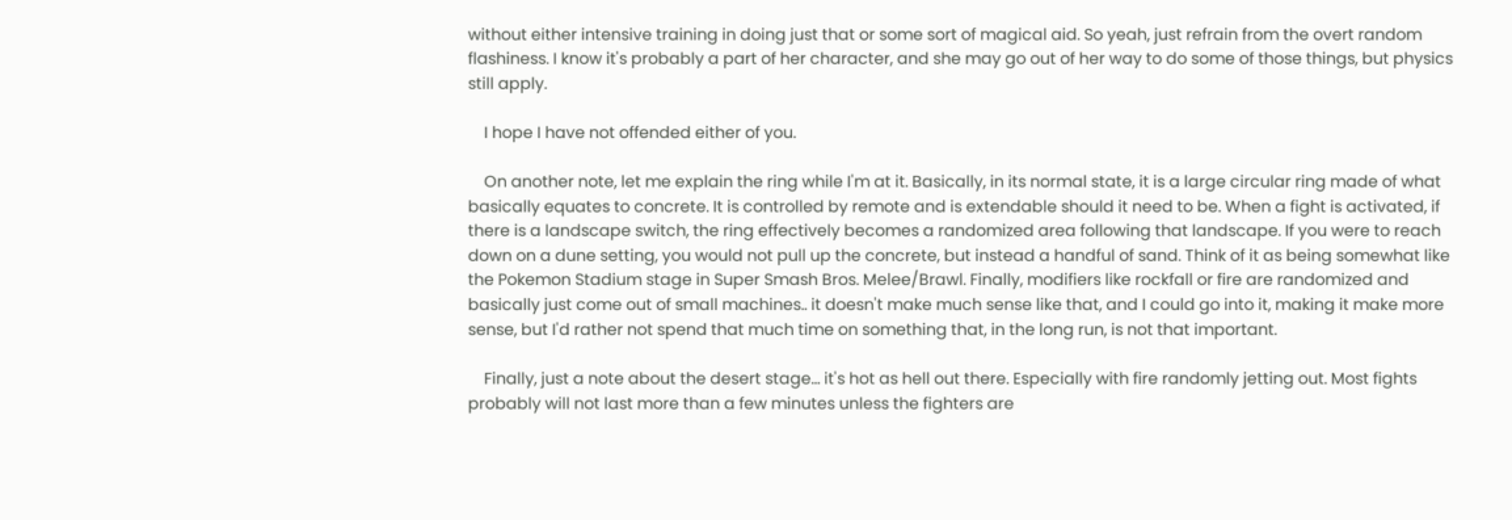without either intensive training in doing just that or some sort of magical aid. So yeah, just refrain from the overt random flashiness. I know it's probably a part of her character, and she may go out of her way to do some of those things, but physics still apply.

    I hope I have not offended either of you.

    On another note, let me explain the ring while I'm at it. Basically, in its normal state, it is a large circular ring made of what basically equates to concrete. It is controlled by remote and is extendable should it need to be. When a fight is activated, if there is a landscape switch, the ring effectively becomes a randomized area following that landscape. If you were to reach down on a dune setting, you would not pull up the concrete, but instead a handful of sand. Think of it as being somewhat like the Pokemon Stadium stage in Super Smash Bros. Melee/Brawl. Finally, modifiers like rockfall or fire are randomized and basically just come out of small machines.. it doesn't make much sense like that, and I could go into it, making it make more sense, but I'd rather not spend that much time on something that, in the long run, is not that important.

    Finally, just a note about the desert stage... it's hot as hell out there. Especially with fire randomly jetting out. Most fights probably will not last more than a few minutes unless the fighters are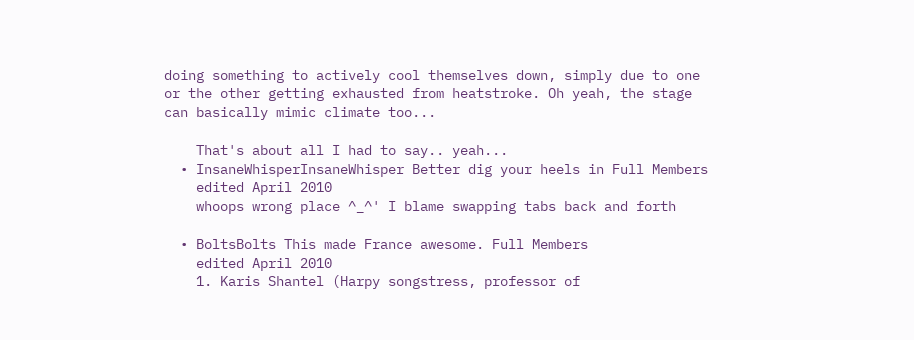doing something to actively cool themselves down, simply due to one or the other getting exhausted from heatstroke. Oh yeah, the stage can basically mimic climate too...

    That's about all I had to say.. yeah...
  • InsaneWhisperInsaneWhisper Better dig your heels in Full Members
    edited April 2010
    whoops wrong place ^_^' I blame swapping tabs back and forth

  • BoltsBolts This made France awesome. Full Members
    edited April 2010
    1. Karis Shantel (Harpy songstress, professor of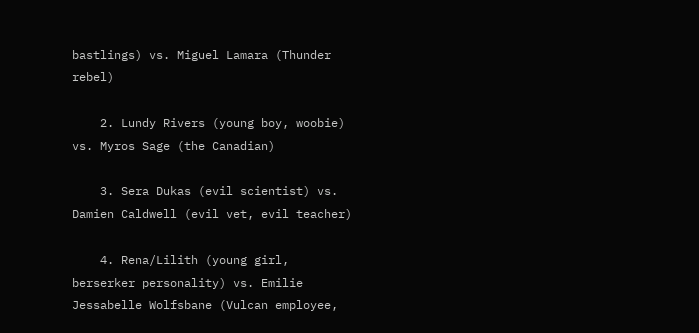bastlings) vs. Miguel Lamara (Thunder rebel)

    2. Lundy Rivers (young boy, woobie) vs. Myros Sage (the Canadian)

    3. Sera Dukas (evil scientist) vs. Damien Caldwell (evil vet, evil teacher)

    4. Rena/Lilith (young girl, berserker personality) vs. Emilie Jessabelle Wolfsbane (Vulcan employee,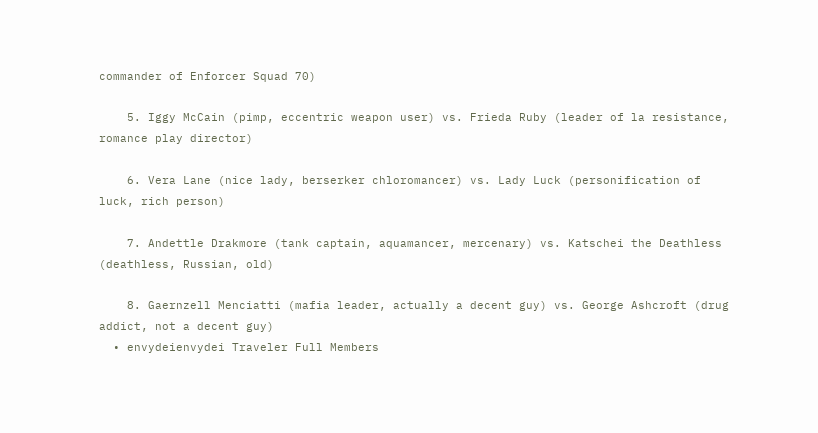commander of Enforcer Squad 70)

    5. Iggy McCain (pimp, eccentric weapon user) vs. Frieda Ruby (leader of la resistance, romance play director)

    6. Vera Lane (nice lady, berserker chloromancer) vs. Lady Luck (personification of luck, rich person)

    7. Andettle Drakmore (tank captain, aquamancer, mercenary) vs. Katschei the Deathless (deathless, Russian, old)

    8. Gaernzell Menciatti (mafia leader, actually a decent guy) vs. George Ashcroft (drug addict, not a decent guy)
  • envydeienvydei Traveler Full Members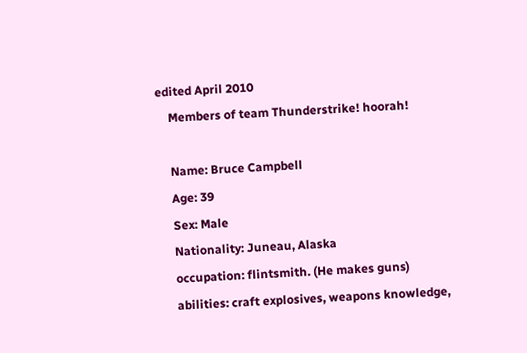edited April 2010
    Members of team Thunderstrike! hoorah!

    Name: Bruce Campbell
    Age: 39
    Sex: Male
    Nationality: Juneau, Alaska
    occupation: flintsmith. (He makes guns)
    abilities: craft explosives, weapons knowledge,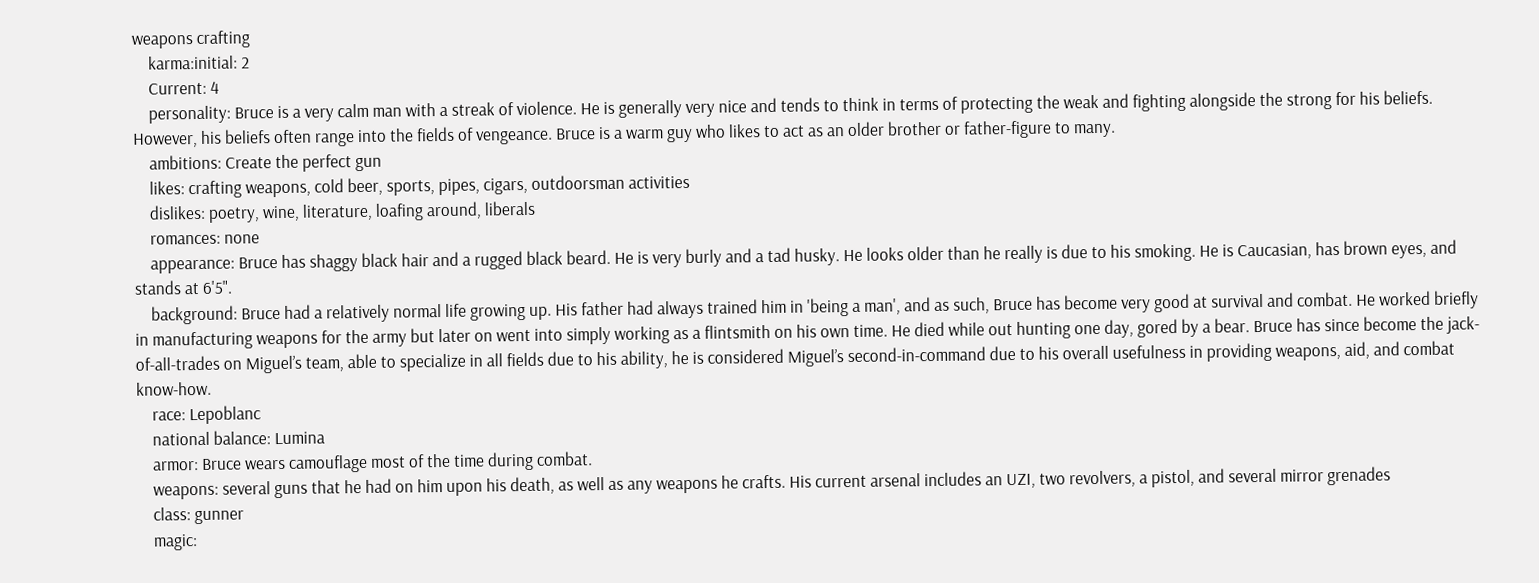weapons crafting
    karma:initial: 2
    Current: 4
    personality: Bruce is a very calm man with a streak of violence. He is generally very nice and tends to think in terms of protecting the weak and fighting alongside the strong for his beliefs. However, his beliefs often range into the fields of vengeance. Bruce is a warm guy who likes to act as an older brother or father-figure to many.
    ambitions: Create the perfect gun
    likes: crafting weapons, cold beer, sports, pipes, cigars, outdoorsman activities
    dislikes: poetry, wine, literature, loafing around, liberals
    romances: none
    appearance: Bruce has shaggy black hair and a rugged black beard. He is very burly and a tad husky. He looks older than he really is due to his smoking. He is Caucasian, has brown eyes, and stands at 6'5".
    background: Bruce had a relatively normal life growing up. His father had always trained him in 'being a man', and as such, Bruce has become very good at survival and combat. He worked briefly in manufacturing weapons for the army but later on went into simply working as a flintsmith on his own time. He died while out hunting one day, gored by a bear. Bruce has since become the jack-of-all-trades on Miguel’s team, able to specialize in all fields due to his ability, he is considered Miguel’s second-in-command due to his overall usefulness in providing weapons, aid, and combat know-how.
    race: Lepoblanc
    national balance: Lumina
    armor: Bruce wears camouflage most of the time during combat.
    weapons: several guns that he had on him upon his death, as well as any weapons he crafts. His current arsenal includes an UZI, two revolvers, a pistol, and several mirror grenades
    class: gunner
    magic: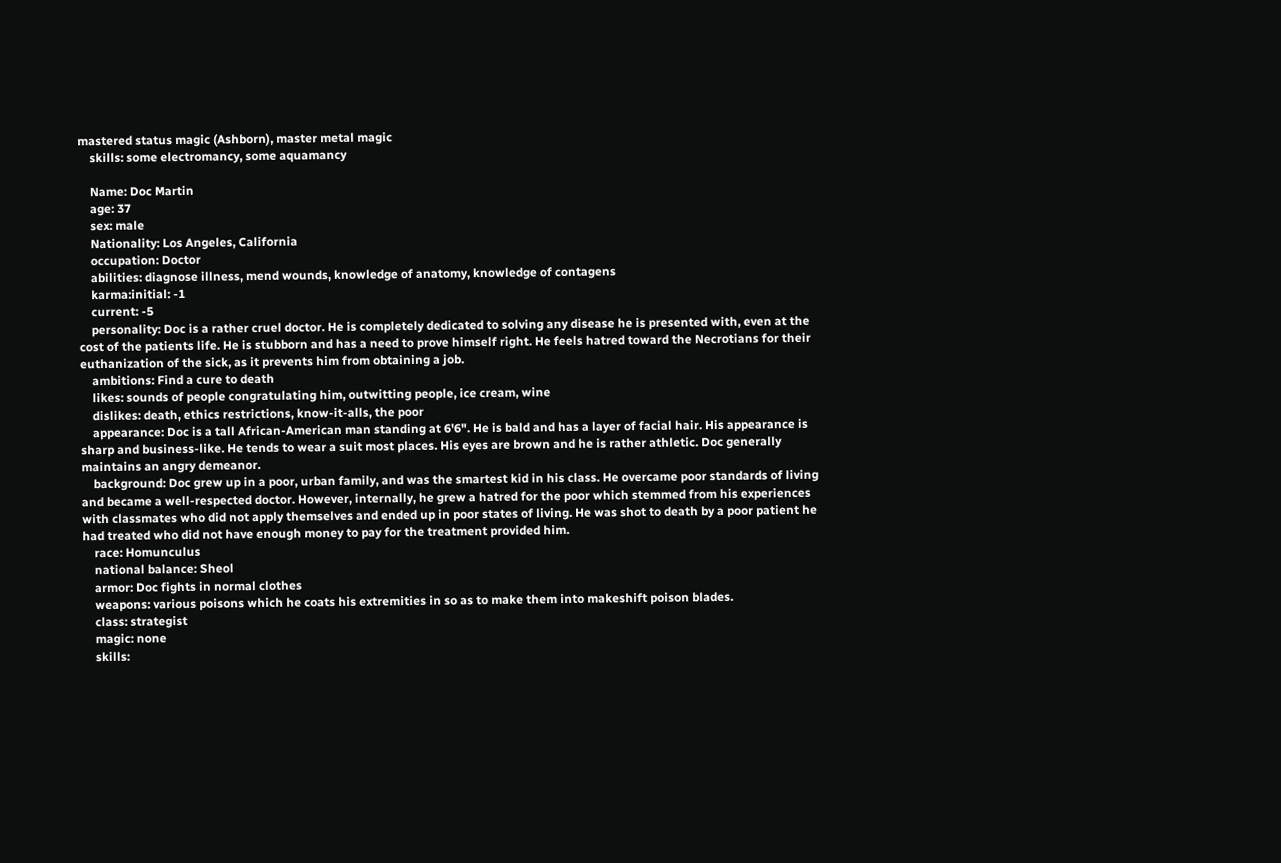mastered status magic (Ashborn), master metal magic
    skills: some electromancy, some aquamancy

    Name: Doc Martin
    age: 37
    sex: male
    Nationality: Los Angeles, California
    occupation: Doctor
    abilities: diagnose illness, mend wounds, knowledge of anatomy, knowledge of contagens
    karma:initial: -1
    current: -5
    personality: Doc is a rather cruel doctor. He is completely dedicated to solving any disease he is presented with, even at the cost of the patients life. He is stubborn and has a need to prove himself right. He feels hatred toward the Necrotians for their euthanization of the sick, as it prevents him from obtaining a job.
    ambitions: Find a cure to death
    likes: sounds of people congratulating him, outwitting people, ice cream, wine
    dislikes: death, ethics restrictions, know-it-alls, the poor
    appearance: Doc is a tall African-American man standing at 6'6". He is bald and has a layer of facial hair. His appearance is sharp and business-like. He tends to wear a suit most places. His eyes are brown and he is rather athletic. Doc generally maintains an angry demeanor.
    background: Doc grew up in a poor, urban family, and was the smartest kid in his class. He overcame poor standards of living and became a well-respected doctor. However, internally, he grew a hatred for the poor which stemmed from his experiences with classmates who did not apply themselves and ended up in poor states of living. He was shot to death by a poor patient he had treated who did not have enough money to pay for the treatment provided him.
    race: Homunculus
    national balance: Sheol
    armor: Doc fights in normal clothes
    weapons: various poisons which he coats his extremities in so as to make them into makeshift poison blades.
    class: strategist
    magic: none
    skills: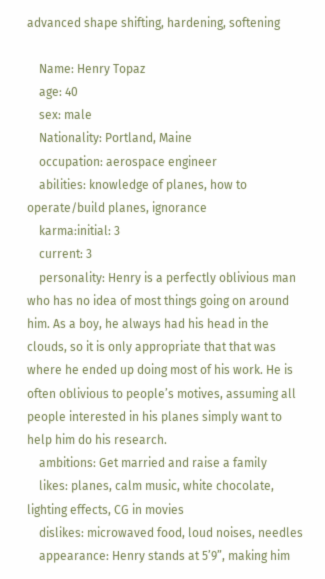advanced shape shifting, hardening, softening

    Name: Henry Topaz
    age: 40
    sex: male
    Nationality: Portland, Maine
    occupation: aerospace engineer
    abilities: knowledge of planes, how to operate/build planes, ignorance
    karma:initial: 3
    current: 3
    personality: Henry is a perfectly oblivious man who has no idea of most things going on around him. As a boy, he always had his head in the clouds, so it is only appropriate that that was where he ended up doing most of his work. He is often oblivious to people’s motives, assuming all people interested in his planes simply want to help him do his research.
    ambitions: Get married and raise a family
    likes: planes, calm music, white chocolate, lighting effects, CG in movies
    dislikes: microwaved food, loud noises, needles
    appearance: Henry stands at 5’9”, making him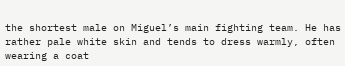the shortest male on Miguel’s main fighting team. He has rather pale white skin and tends to dress warmly, often wearing a coat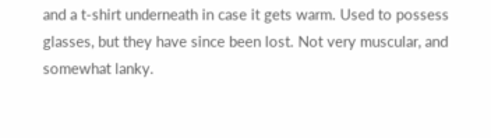and a t-shirt underneath in case it gets warm. Used to possess glasses, but they have since been lost. Not very muscular, and somewhat lanky.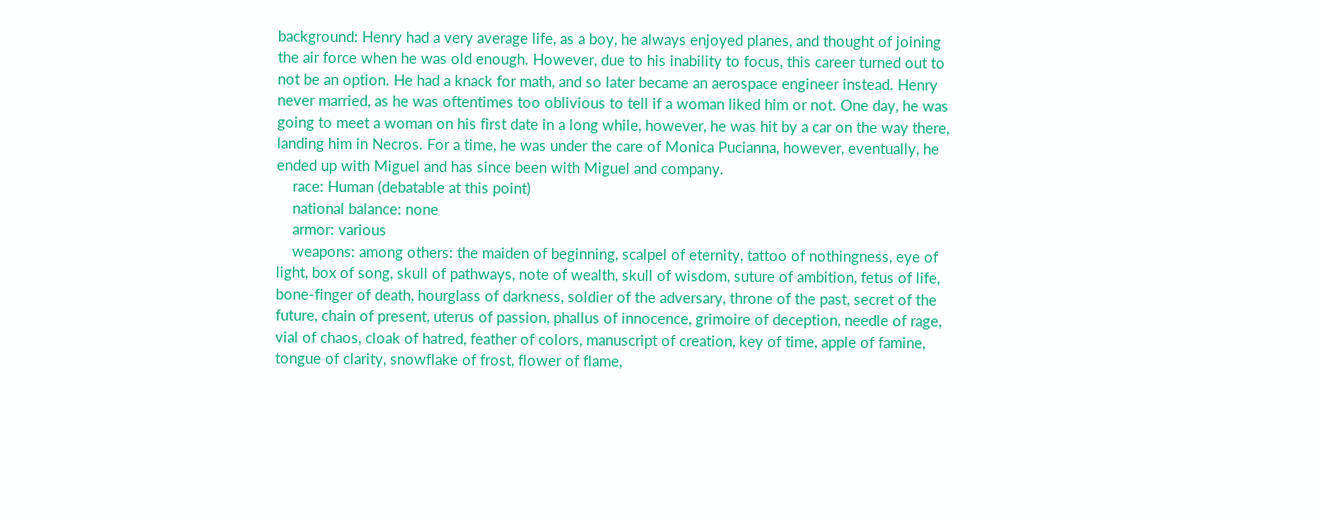background: Henry had a very average life, as a boy, he always enjoyed planes, and thought of joining the air force when he was old enough. However, due to his inability to focus, this career turned out to not be an option. He had a knack for math, and so later became an aerospace engineer instead. Henry never married, as he was oftentimes too oblivious to tell if a woman liked him or not. One day, he was going to meet a woman on his first date in a long while, however, he was hit by a car on the way there, landing him in Necros. For a time, he was under the care of Monica Pucianna, however, eventually, he ended up with Miguel and has since been with Miguel and company.
    race: Human (debatable at this point)
    national balance: none
    armor: various
    weapons: among others: the maiden of beginning, scalpel of eternity, tattoo of nothingness, eye of light, box of song, skull of pathways, note of wealth, skull of wisdom, suture of ambition, fetus of life, bone-finger of death, hourglass of darkness, soldier of the adversary, throne of the past, secret of the future, chain of present, uterus of passion, phallus of innocence, grimoire of deception, needle of rage, vial of chaos, cloak of hatred, feather of colors, manuscript of creation, key of time, apple of famine, tongue of clarity, snowflake of frost, flower of flame,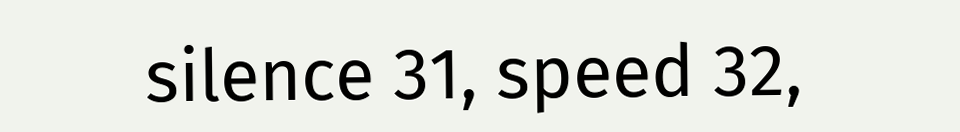silence 31, speed 32,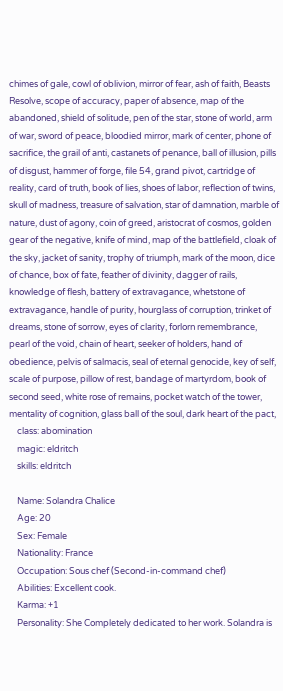chimes of gale, cowl of oblivion, mirror of fear, ash of faith, Beasts Resolve, scope of accuracy, paper of absence, map of the abandoned, shield of solitude, pen of the star, stone of world, arm of war, sword of peace, bloodied mirror, mark of center, phone of sacrifice, the grail of anti, castanets of penance, ball of illusion, pills of disgust, hammer of forge, file 54, grand pivot, cartridge of reality, card of truth, book of lies, shoes of labor, reflection of twins, skull of madness, treasure of salvation, star of damnation, marble of nature, dust of agony, coin of greed, aristocrat of cosmos, golden gear of the negative, knife of mind, map of the battlefield, cloak of the sky, jacket of sanity, trophy of triumph, mark of the moon, dice of chance, box of fate, feather of divinity, dagger of rails, knowledge of flesh, battery of extravagance, whetstone of extravagance, handle of purity, hourglass of corruption, trinket of dreams, stone of sorrow, eyes of clarity, forlorn remembrance, pearl of the void, chain of heart, seeker of holders, hand of obedience, pelvis of salmacis, seal of eternal genocide, key of self, scale of purpose, pillow of rest, bandage of martyrdom, book of second seed, white rose of remains, pocket watch of the tower, mentality of cognition, glass ball of the soul, dark heart of the pact,
    class: abomination
    magic: eldritch
    skills: eldritch

    Name: Solandra Chalice
    Age: 20
    Sex: Female
    Nationality: France
    Occupation: Sous chef (Second-in-command chef)
    Abilities: Excellent cook.
    Karma: +1
    Personality: She Completely dedicated to her work. Solandra is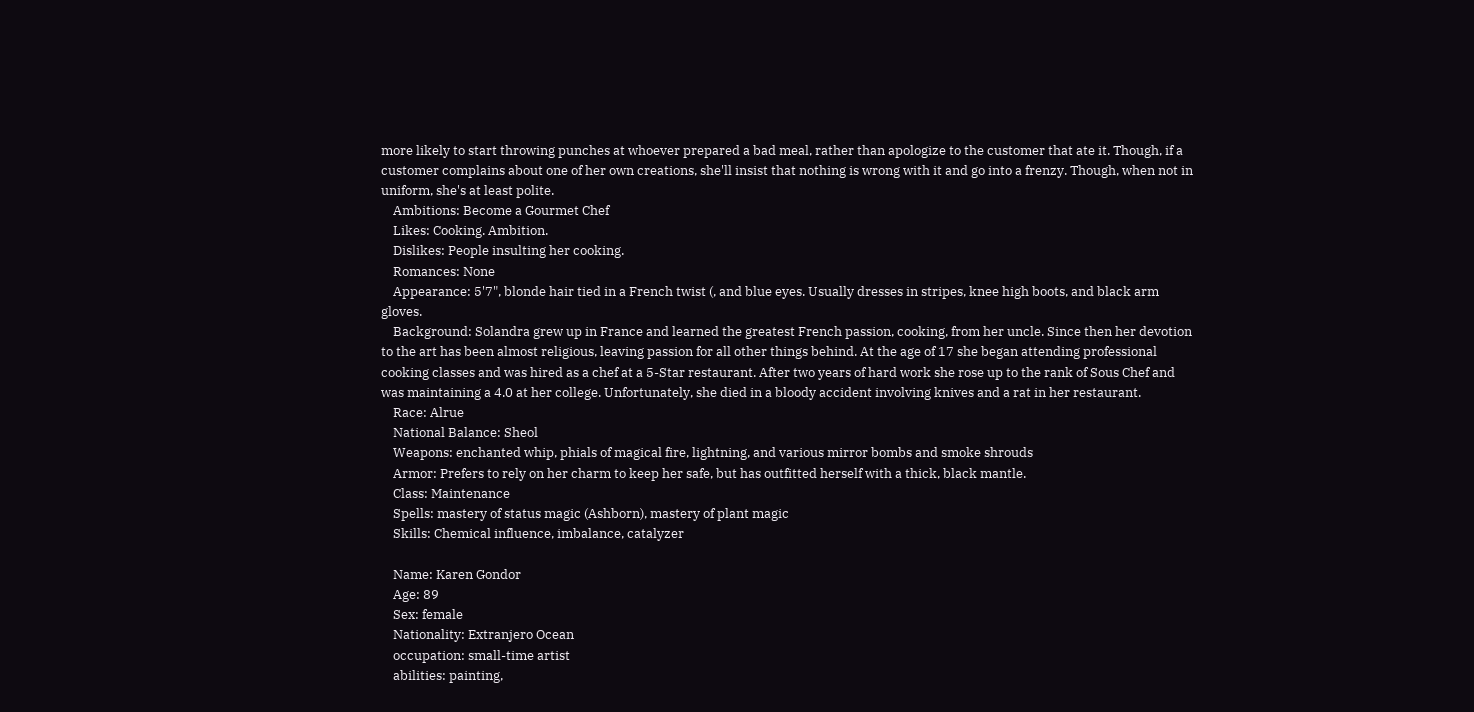more likely to start throwing punches at whoever prepared a bad meal, rather than apologize to the customer that ate it. Though, if a customer complains about one of her own creations, she'll insist that nothing is wrong with it and go into a frenzy. Though, when not in uniform, she's at least polite.
    Ambitions: Become a Gourmet Chef
    Likes: Cooking. Ambition.
    Dislikes: People insulting her cooking.
    Romances: None
    Appearance: 5'7", blonde hair tied in a French twist (, and blue eyes. Usually dresses in stripes, knee high boots, and black arm gloves.
    Background: Solandra grew up in France and learned the greatest French passion, cooking, from her uncle. Since then her devotion to the art has been almost religious, leaving passion for all other things behind. At the age of 17 she began attending professional cooking classes and was hired as a chef at a 5-Star restaurant. After two years of hard work she rose up to the rank of Sous Chef and was maintaining a 4.0 at her college. Unfortunately, she died in a bloody accident involving knives and a rat in her restaurant.
    Race: Alrue
    National Balance: Sheol
    Weapons: enchanted whip, phials of magical fire, lightning, and various mirror bombs and smoke shrouds
    Armor: Prefers to rely on her charm to keep her safe, but has outfitted herself with a thick, black mantle.
    Class: Maintenance
    Spells: mastery of status magic (Ashborn), mastery of plant magic
    Skills: Chemical influence, imbalance, catalyzer

    Name: Karen Gondor
    Age: 89
    Sex: female
    Nationality: Extranjero Ocean
    occupation: small-time artist
    abilities: painting,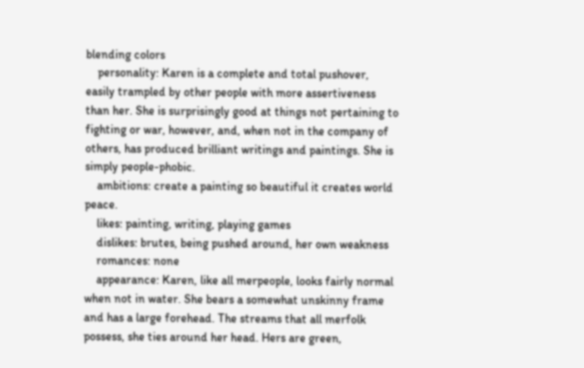blending colors
    personality: Karen is a complete and total pushover, easily trampled by other people with more assertiveness than her. She is surprisingly good at things not pertaining to fighting or war, however, and, when not in the company of others, has produced brilliant writings and paintings. She is simply people-phobic.
    ambitions: create a painting so beautiful it creates world peace.
    likes: painting, writing, playing games
    dislikes: brutes, being pushed around, her own weakness
    romances: none
    appearance: Karen, like all merpeople, looks fairly normal when not in water. She bears a somewhat unskinny frame and has a large forehead. The streams that all merfolk possess, she ties around her head. Hers are green,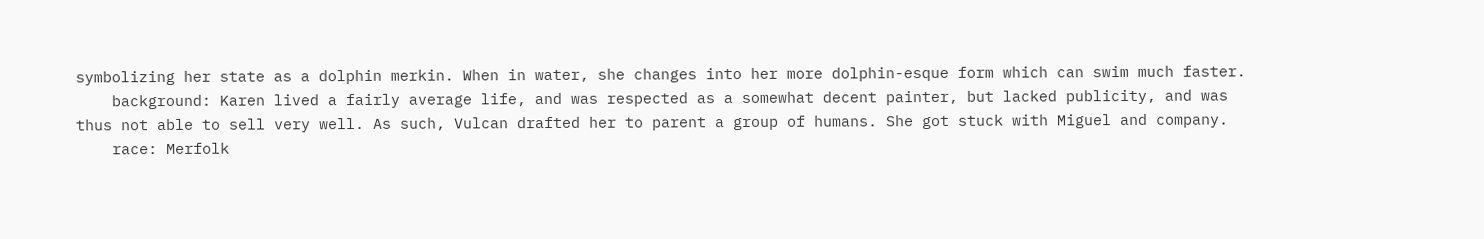symbolizing her state as a dolphin merkin. When in water, she changes into her more dolphin-esque form which can swim much faster.
    background: Karen lived a fairly average life, and was respected as a somewhat decent painter, but lacked publicity, and was thus not able to sell very well. As such, Vulcan drafted her to parent a group of humans. She got stuck with Miguel and company.
    race: Merfolk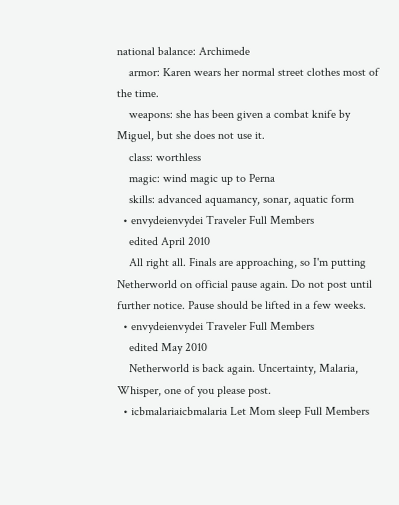national balance: Archimede
    armor: Karen wears her normal street clothes most of the time.
    weapons: she has been given a combat knife by Miguel, but she does not use it.
    class: worthless
    magic: wind magic up to Perna
    skills: advanced aquamancy, sonar, aquatic form
  • envydeienvydei Traveler Full Members
    edited April 2010
    All right all. Finals are approaching, so I'm putting Netherworld on official pause again. Do not post until further notice. Pause should be lifted in a few weeks.
  • envydeienvydei Traveler Full Members
    edited May 2010
    Netherworld is back again. Uncertainty, Malaria, Whisper, one of you please post.
  • icbmalariaicbmalaria Let Mom sleep Full Members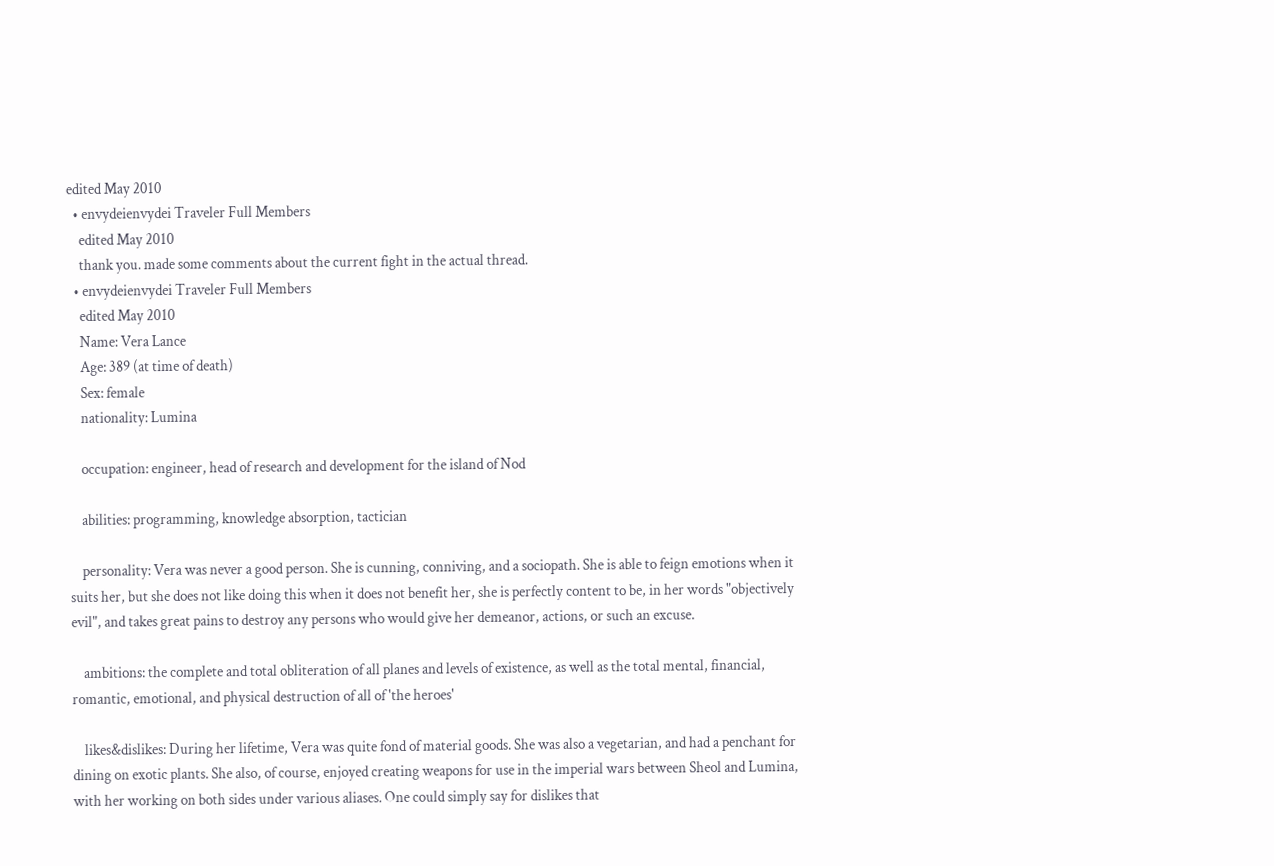edited May 2010
  • envydeienvydei Traveler Full Members
    edited May 2010
    thank you. made some comments about the current fight in the actual thread.
  • envydeienvydei Traveler Full Members
    edited May 2010
    Name: Vera Lance
    Age: 389 (at time of death)
    Sex: female
    nationality: Lumina

    occupation: engineer, head of research and development for the island of Nod

    abilities: programming, knowledge absorption, tactician

    personality: Vera was never a good person. She is cunning, conniving, and a sociopath. She is able to feign emotions when it suits her, but she does not like doing this when it does not benefit her, she is perfectly content to be, in her words "objectively evil", and takes great pains to destroy any persons who would give her demeanor, actions, or such an excuse.

    ambitions: the complete and total obliteration of all planes and levels of existence, as well as the total mental, financial, romantic, emotional, and physical destruction of all of 'the heroes'

    likes&dislikes: During her lifetime, Vera was quite fond of material goods. She was also a vegetarian, and had a penchant for dining on exotic plants. She also, of course, enjoyed creating weapons for use in the imperial wars between Sheol and Lumina, with her working on both sides under various aliases. One could simply say for dislikes that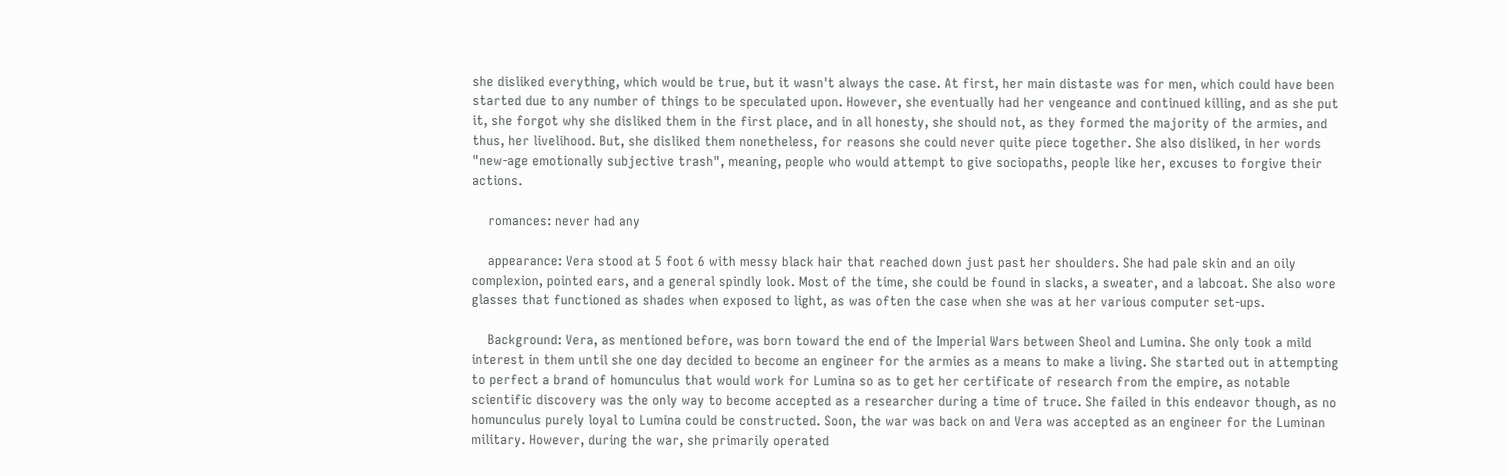she disliked everything, which would be true, but it wasn't always the case. At first, her main distaste was for men, which could have been started due to any number of things to be speculated upon. However, she eventually had her vengeance and continued killing, and as she put it, she forgot why she disliked them in the first place, and in all honesty, she should not, as they formed the majority of the armies, and thus, her livelihood. But, she disliked them nonetheless, for reasons she could never quite piece together. She also disliked, in her words "new-age emotionally subjective trash", meaning, people who would attempt to give sociopaths, people like her, excuses to forgive their actions.

    romances: never had any

    appearance: Vera stood at 5 foot 6 with messy black hair that reached down just past her shoulders. She had pale skin and an oily complexion, pointed ears, and a general spindly look. Most of the time, she could be found in slacks, a sweater, and a labcoat. She also wore glasses that functioned as shades when exposed to light, as was often the case when she was at her various computer set-ups.

    Background: Vera, as mentioned before, was born toward the end of the Imperial Wars between Sheol and Lumina. She only took a mild interest in them until she one day decided to become an engineer for the armies as a means to make a living. She started out in attempting to perfect a brand of homunculus that would work for Lumina so as to get her certificate of research from the empire, as notable scientific discovery was the only way to become accepted as a researcher during a time of truce. She failed in this endeavor though, as no homunculus purely loyal to Lumina could be constructed. Soon, the war was back on and Vera was accepted as an engineer for the Luminan military. However, during the war, she primarily operated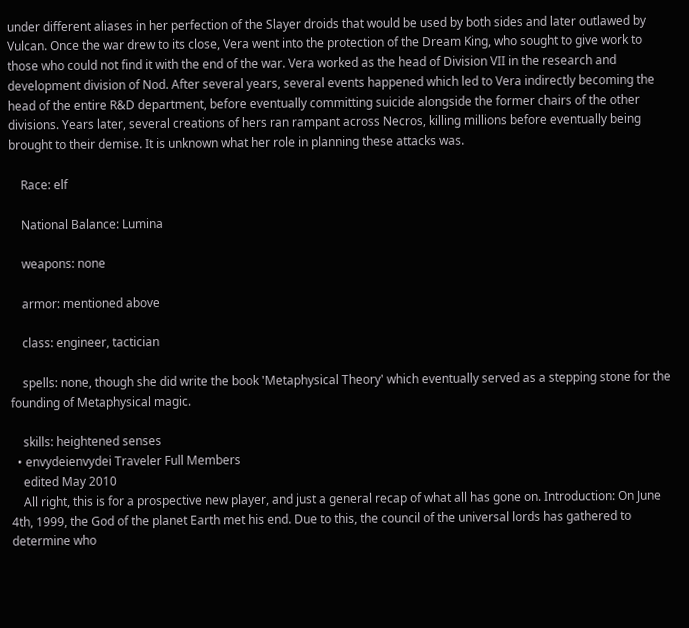under different aliases in her perfection of the Slayer droids that would be used by both sides and later outlawed by Vulcan. Once the war drew to its close, Vera went into the protection of the Dream King, who sought to give work to those who could not find it with the end of the war. Vera worked as the head of Division VII in the research and development division of Nod. After several years, several events happened which led to Vera indirectly becoming the head of the entire R&D department, before eventually committing suicide alongside the former chairs of the other divisions. Years later, several creations of hers ran rampant across Necros, killing millions before eventually being brought to their demise. It is unknown what her role in planning these attacks was.

    Race: elf

    National Balance: Lumina

    weapons: none

    armor: mentioned above

    class: engineer, tactician

    spells: none, though she did write the book 'Metaphysical Theory' which eventually served as a stepping stone for the founding of Metaphysical magic.

    skills: heightened senses
  • envydeienvydei Traveler Full Members
    edited May 2010
    All right, this is for a prospective new player, and just a general recap of what all has gone on. Introduction: On June 4th, 1999, the God of the planet Earth met his end. Due to this, the council of the universal lords has gathered to determine who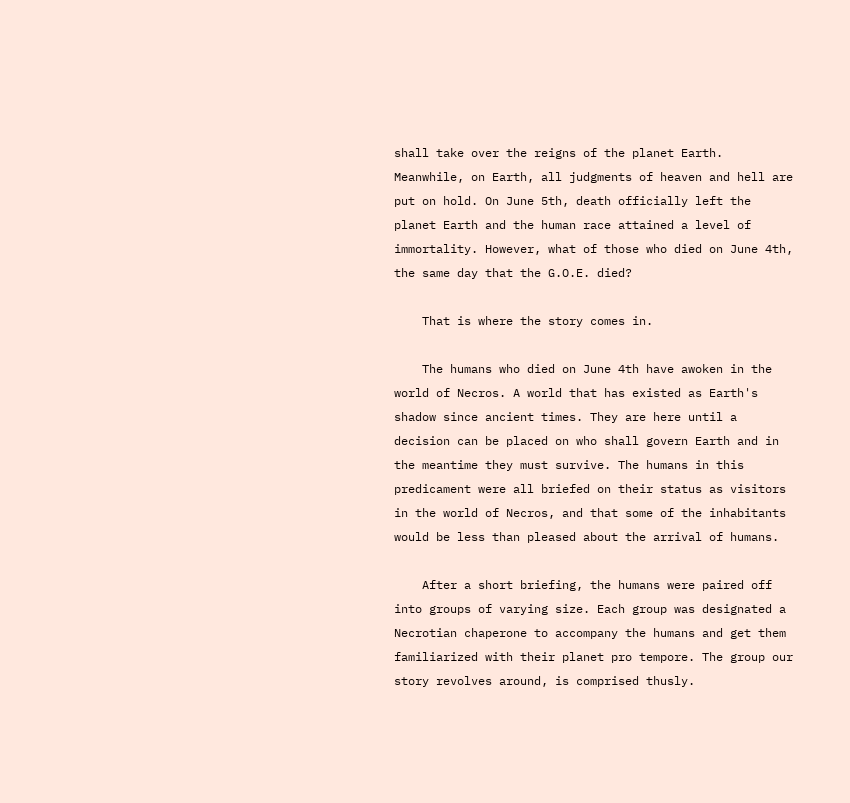shall take over the reigns of the planet Earth. Meanwhile, on Earth, all judgments of heaven and hell are put on hold. On June 5th, death officially left the planet Earth and the human race attained a level of immortality. However, what of those who died on June 4th, the same day that the G.O.E. died?

    That is where the story comes in.

    The humans who died on June 4th have awoken in the world of Necros. A world that has existed as Earth's shadow since ancient times. They are here until a decision can be placed on who shall govern Earth and in the meantime they must survive. The humans in this predicament were all briefed on their status as visitors in the world of Necros, and that some of the inhabitants would be less than pleased about the arrival of humans.

    After a short briefing, the humans were paired off into groups of varying size. Each group was designated a Necrotian chaperone to accompany the humans and get them familiarized with their planet pro tempore. The group our story revolves around, is comprised thusly.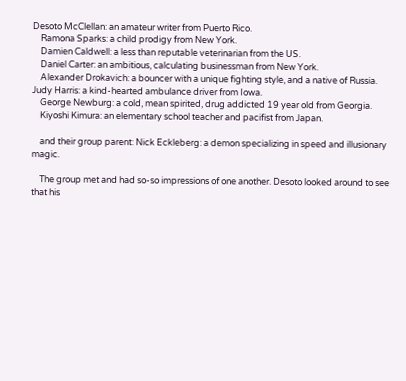Desoto McClellan: an amateur writer from Puerto Rico.
    Ramona Sparks: a child prodigy from New York.
    Damien Caldwell: a less than reputable veterinarian from the US.
    Daniel Carter: an ambitious, calculating businessman from New York.
    Alexander Drokavich: a bouncer with a unique fighting style, and a native of Russia. Judy Harris: a kind-hearted ambulance driver from Iowa.
    George Newburg: a cold, mean spirited, drug addicted 19 year old from Georgia.
    Kiyoshi Kimura: an elementary school teacher and pacifist from Japan.

    and their group parent: Nick Eckleberg: a demon specializing in speed and illusionary magic.

    The group met and had so-so impressions of one another. Desoto looked around to see that his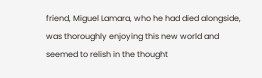friend, Miguel Lamara, who he had died alongside, was thoroughly enjoying this new world and seemed to relish in the thought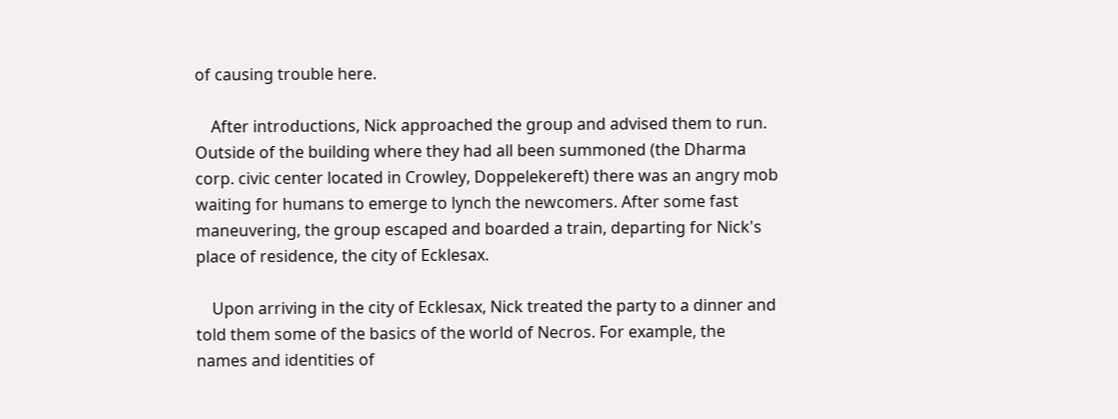of causing trouble here.

    After introductions, Nick approached the group and advised them to run. Outside of the building where they had all been summoned (the Dharma corp. civic center located in Crowley, Doppelekereft) there was an angry mob waiting for humans to emerge to lynch the newcomers. After some fast maneuvering, the group escaped and boarded a train, departing for Nick's place of residence, the city of Ecklesax.

    Upon arriving in the city of Ecklesax, Nick treated the party to a dinner and told them some of the basics of the world of Necros. For example, the names and identities of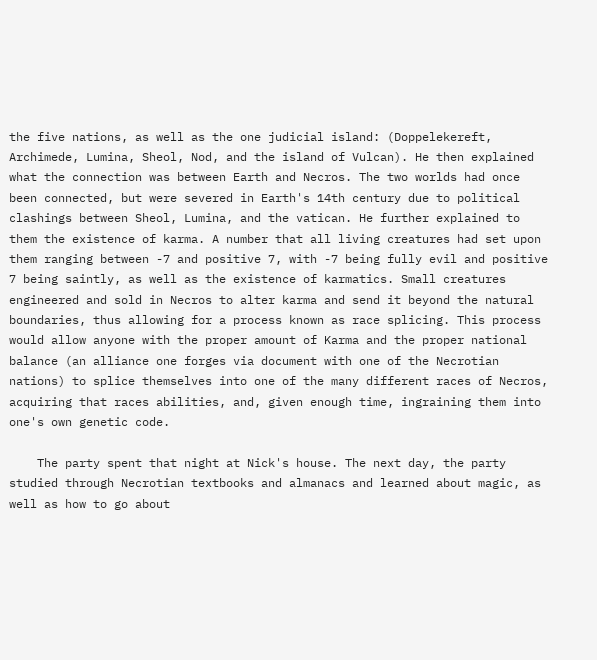the five nations, as well as the one judicial island: (Doppelekereft, Archimede, Lumina, Sheol, Nod, and the island of Vulcan). He then explained what the connection was between Earth and Necros. The two worlds had once been connected, but were severed in Earth's 14th century due to political clashings between Sheol, Lumina, and the vatican. He further explained to them the existence of karma. A number that all living creatures had set upon them ranging between -7 and positive 7, with -7 being fully evil and positive 7 being saintly, as well as the existence of karmatics. Small creatures engineered and sold in Necros to alter karma and send it beyond the natural boundaries, thus allowing for a process known as race splicing. This process would allow anyone with the proper amount of Karma and the proper national balance (an alliance one forges via document with one of the Necrotian nations) to splice themselves into one of the many different races of Necros, acquiring that races abilities, and, given enough time, ingraining them into one's own genetic code.

    The party spent that night at Nick's house. The next day, the party studied through Necrotian textbooks and almanacs and learned about magic, as well as how to go about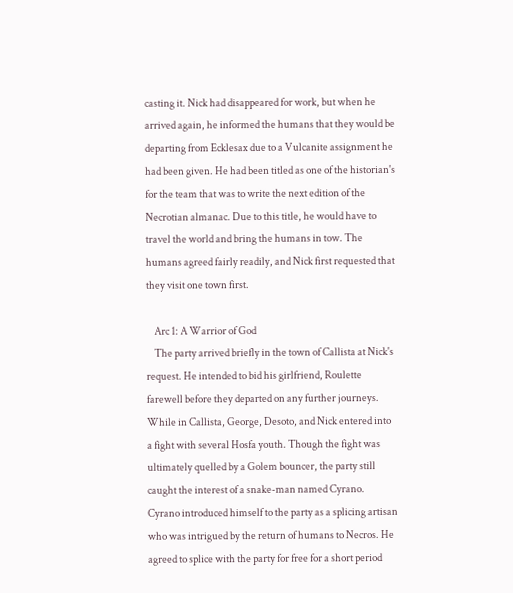casting it. Nick had disappeared for work, but when he arrived again, he informed the humans that they would be departing from Ecklesax due to a Vulcanite assignment he had been given. He had been titled as one of the historian's for the team that was to write the next edition of the Necrotian almanac. Due to this title, he would have to travel the world and bring the humans in tow. The humans agreed fairly readily, and Nick first requested that they visit one town first.

    Arc 1: A Warrior of God
    The party arrived briefly in the town of Callista at Nick's request. He intended to bid his girlfriend, Roulette farewell before they departed on any further journeys. While in Callista, George, Desoto, and Nick entered into a fight with several Hosfa youth. Though the fight was ultimately quelled by a Golem bouncer, the party still caught the interest of a snake-man named Cyrano. Cyrano introduced himself to the party as a splicing artisan who was intrigued by the return of humans to Necros. He agreed to splice with the party for free for a short period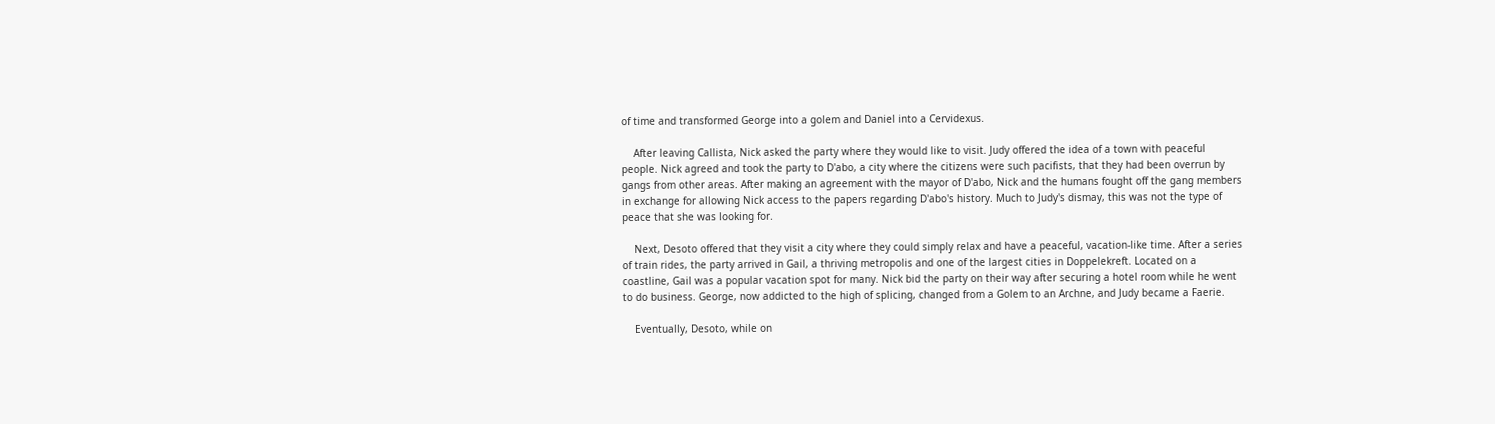of time and transformed George into a golem and Daniel into a Cervidexus.

    After leaving Callista, Nick asked the party where they would like to visit. Judy offered the idea of a town with peaceful people. Nick agreed and took the party to D'abo, a city where the citizens were such pacifists, that they had been overrun by gangs from other areas. After making an agreement with the mayor of D'abo, Nick and the humans fought off the gang members in exchange for allowing Nick access to the papers regarding D'abo's history. Much to Judy's dismay, this was not the type of peace that she was looking for.

    Next, Desoto offered that they visit a city where they could simply relax and have a peaceful, vacation-like time. After a series of train rides, the party arrived in Gail, a thriving metropolis and one of the largest cities in Doppelekreft. Located on a coastline, Gail was a popular vacation spot for many. Nick bid the party on their way after securing a hotel room while he went to do business. George, now addicted to the high of splicing, changed from a Golem to an Archne, and Judy became a Faerie.

    Eventually, Desoto, while on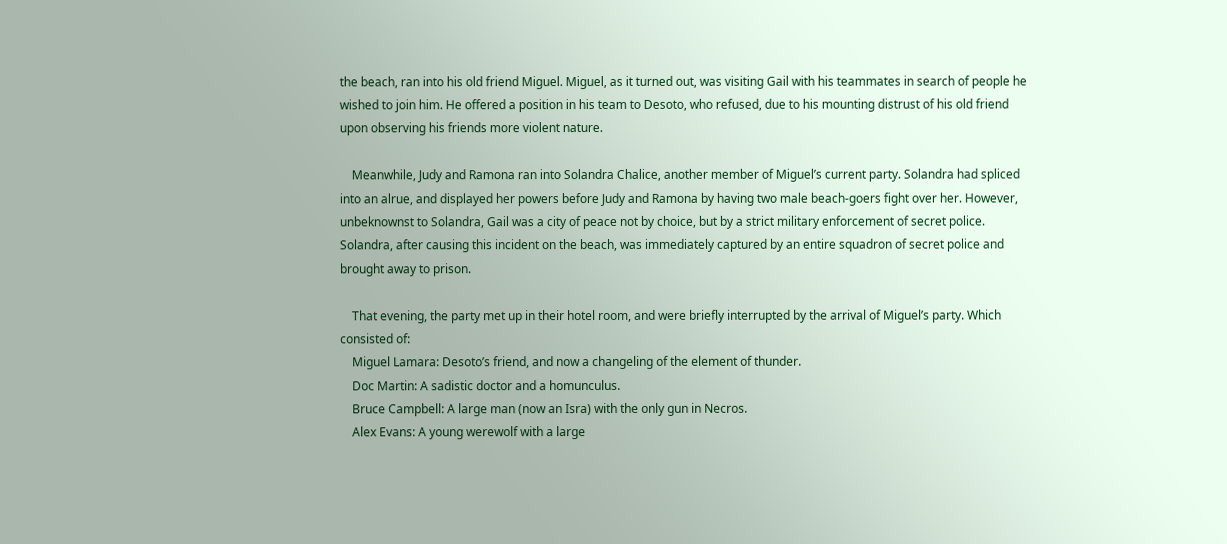the beach, ran into his old friend Miguel. Miguel, as it turned out, was visiting Gail with his teammates in search of people he wished to join him. He offered a position in his team to Desoto, who refused, due to his mounting distrust of his old friend upon observing his friends more violent nature.

    Meanwhile, Judy and Ramona ran into Solandra Chalice, another member of Miguel’s current party. Solandra had spliced into an alrue, and displayed her powers before Judy and Ramona by having two male beach-goers fight over her. However, unbeknownst to Solandra, Gail was a city of peace not by choice, but by a strict military enforcement of secret police. Solandra, after causing this incident on the beach, was immediately captured by an entire squadron of secret police and brought away to prison.

    That evening, the party met up in their hotel room, and were briefly interrupted by the arrival of Miguel’s party. Which consisted of:
    Miguel Lamara: Desoto’s friend, and now a changeling of the element of thunder.
    Doc Martin: A sadistic doctor and a homunculus.
    Bruce Campbell: A large man (now an Isra) with the only gun in Necros.
    Alex Evans: A young werewolf with a large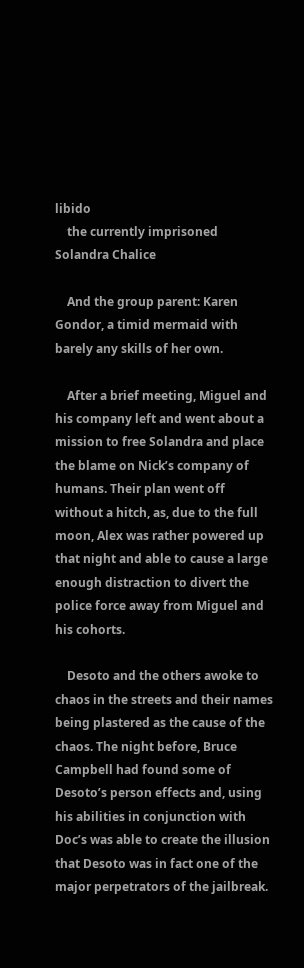libido
    the currently imprisoned Solandra Chalice

    And the group parent: Karen Gondor, a timid mermaid with barely any skills of her own.

    After a brief meeting, Miguel and his company left and went about a mission to free Solandra and place the blame on Nick’s company of humans. Their plan went off without a hitch, as, due to the full moon, Alex was rather powered up that night and able to cause a large enough distraction to divert the police force away from Miguel and his cohorts.

    Desoto and the others awoke to chaos in the streets and their names being plastered as the cause of the chaos. The night before, Bruce Campbell had found some of Desoto’s person effects and, using his abilities in conjunction with Doc’s was able to create the illusion that Desoto was in fact one of the major perpetrators of the jailbreak.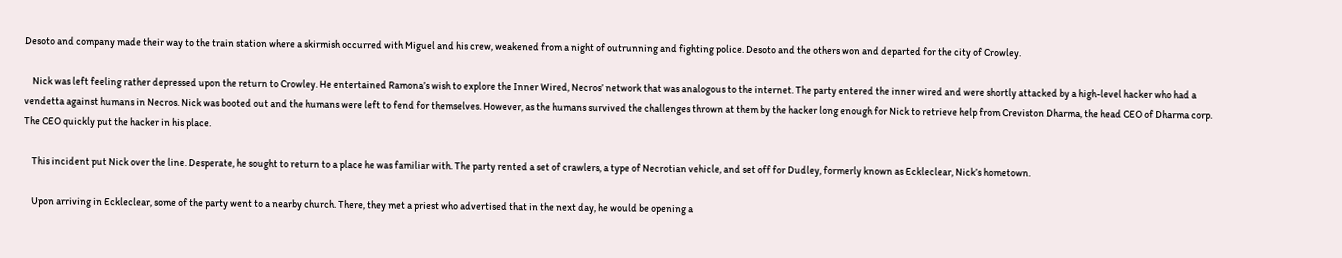Desoto and company made their way to the train station where a skirmish occurred with Miguel and his crew, weakened from a night of outrunning and fighting police. Desoto and the others won and departed for the city of Crowley.

    Nick was left feeling rather depressed upon the return to Crowley. He entertained Ramona’s wish to explore the Inner Wired, Necros’ network that was analogous to the internet. The party entered the inner wired and were shortly attacked by a high-level hacker who had a vendetta against humans in Necros. Nick was booted out and the humans were left to fend for themselves. However, as the humans survived the challenges thrown at them by the hacker long enough for Nick to retrieve help from Creviston Dharma, the head CEO of Dharma corp. The CEO quickly put the hacker in his place.

    This incident put Nick over the line. Desperate, he sought to return to a place he was familiar with. The party rented a set of crawlers, a type of Necrotian vehicle, and set off for Dudley, formerly known as Eckleclear, Nick’s hometown.

    Upon arriving in Eckleclear, some of the party went to a nearby church. There, they met a priest who advertised that in the next day, he would be opening a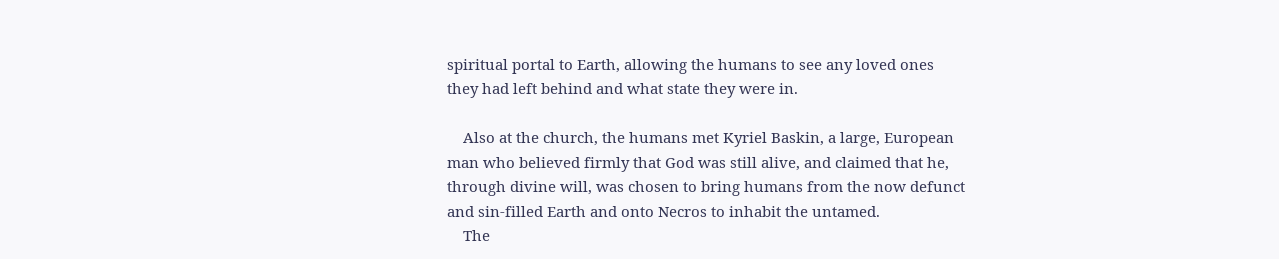spiritual portal to Earth, allowing the humans to see any loved ones they had left behind and what state they were in.

    Also at the church, the humans met Kyriel Baskin, a large, European man who believed firmly that God was still alive, and claimed that he, through divine will, was chosen to bring humans from the now defunct and sin-filled Earth and onto Necros to inhabit the untamed.
    The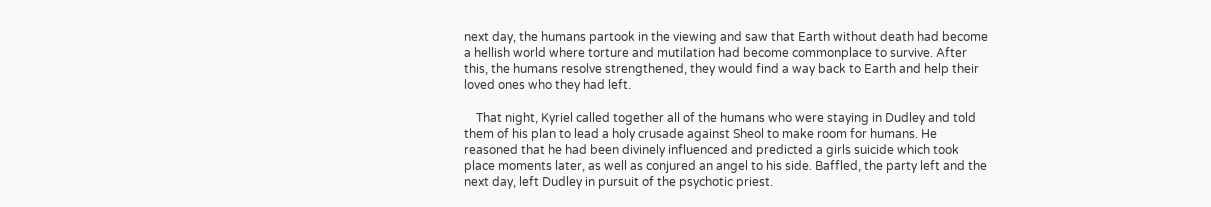next day, the humans partook in the viewing and saw that Earth without death had become a hellish world where torture and mutilation had become commonplace to survive. After this, the humans resolve strengthened, they would find a way back to Earth and help their loved ones who they had left.

    That night, Kyriel called together all of the humans who were staying in Dudley and told them of his plan to lead a holy crusade against Sheol to make room for humans. He reasoned that he had been divinely influenced and predicted a girls suicide which took place moments later, as well as conjured an angel to his side. Baffled, the party left and the next day, left Dudley in pursuit of the psychotic priest.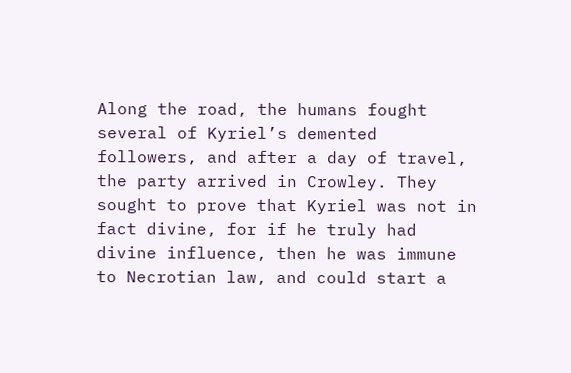Along the road, the humans fought several of Kyriel’s demented followers, and after a day of travel, the party arrived in Crowley. They sought to prove that Kyriel was not in fact divine, for if he truly had divine influence, then he was immune to Necrotian law, and could start a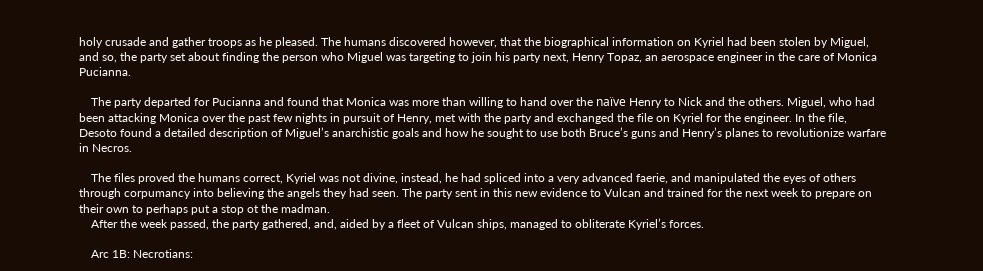holy crusade and gather troops as he pleased. The humans discovered however, that the biographical information on Kyriel had been stolen by Miguel, and so, the party set about finding the person who Miguel was targeting to join his party next, Henry Topaz, an aerospace engineer in the care of Monica Pucianna.

    The party departed for Pucianna and found that Monica was more than willing to hand over the naïve Henry to Nick and the others. Miguel, who had been attacking Monica over the past few nights in pursuit of Henry, met with the party and exchanged the file on Kyriel for the engineer. In the file, Desoto found a detailed description of Miguel’s anarchistic goals and how he sought to use both Bruce’s guns and Henry’s planes to revolutionize warfare in Necros.

    The files proved the humans correct, Kyriel was not divine, instead, he had spliced into a very advanced faerie, and manipulated the eyes of others through corpumancy into believing the angels they had seen. The party sent in this new evidence to Vulcan and trained for the next week to prepare on their own to perhaps put a stop ot the madman.
    After the week passed, the party gathered, and, aided by a fleet of Vulcan ships, managed to obliterate Kyriel’s forces.

    Arc 1B: Necrotians: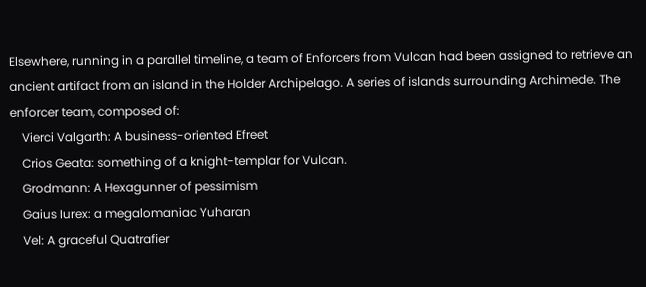Elsewhere, running in a parallel timeline, a team of Enforcers from Vulcan had been assigned to retrieve an ancient artifact from an island in the Holder Archipelago. A series of islands surrounding Archimede. The enforcer team, composed of:
    Vierci Valgarth: A business-oriented Efreet
    Crios Geata: something of a knight-templar for Vulcan.
    Grodmann: A Hexagunner of pessimism
    Gaius Iurex: a megalomaniac Yuharan
    Vel: A graceful Quatrafier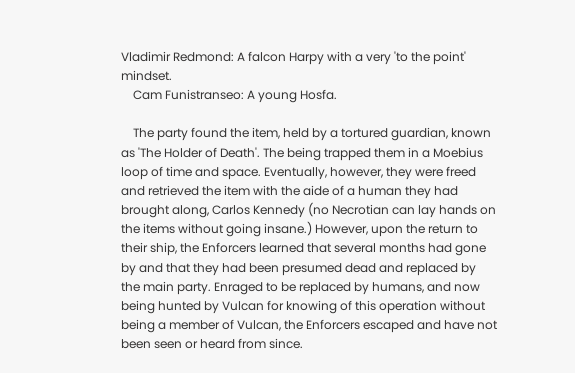Vladimir Redmond: A falcon Harpy with a very 'to the point' mindset.
    Cam Funistranseo: A young Hosfa.

    The party found the item, held by a tortured guardian, known as 'The Holder of Death'. The being trapped them in a Moebius loop of time and space. Eventually, however, they were freed and retrieved the item with the aide of a human they had brought along, Carlos Kennedy (no Necrotian can lay hands on the items without going insane.) However, upon the return to their ship, the Enforcers learned that several months had gone by and that they had been presumed dead and replaced by the main party. Enraged to be replaced by humans, and now being hunted by Vulcan for knowing of this operation without being a member of Vulcan, the Enforcers escaped and have not been seen or heard from since.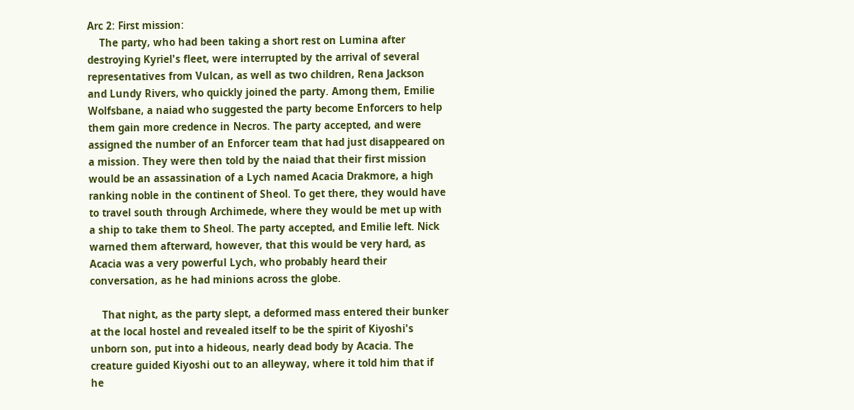Arc 2: First mission:
    The party, who had been taking a short rest on Lumina after destroying Kyriel's fleet, were interrupted by the arrival of several representatives from Vulcan, as well as two children, Rena Jackson and Lundy Rivers, who quickly joined the party. Among them, Emilie Wolfsbane, a naiad who suggested the party become Enforcers to help them gain more credence in Necros. The party accepted, and were assigned the number of an Enforcer team that had just disappeared on a mission. They were then told by the naiad that their first mission would be an assassination of a Lych named Acacia Drakmore, a high ranking noble in the continent of Sheol. To get there, they would have to travel south through Archimede, where they would be met up with a ship to take them to Sheol. The party accepted, and Emilie left. Nick warned them afterward, however, that this would be very hard, as Acacia was a very powerful Lych, who probably heard their conversation, as he had minions across the globe.

    That night, as the party slept, a deformed mass entered their bunker at the local hostel and revealed itself to be the spirit of Kiyoshi's unborn son, put into a hideous, nearly dead body by Acacia. The creature guided Kiyoshi out to an alleyway, where it told him that if he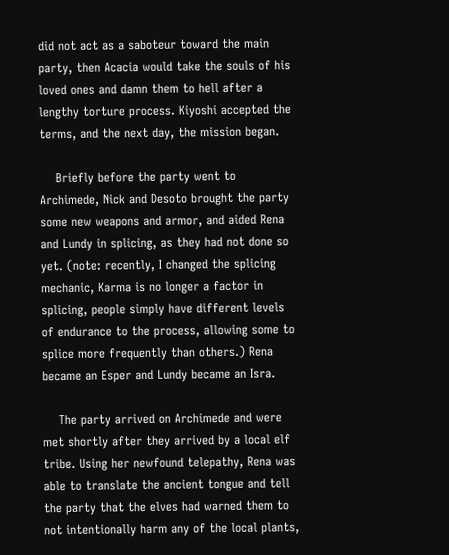did not act as a saboteur toward the main party, then Acacia would take the souls of his loved ones and damn them to hell after a lengthy torture process. Kiyoshi accepted the terms, and the next day, the mission began.

    Briefly before the party went to Archimede, Nick and Desoto brought the party some new weapons and armor, and aided Rena and Lundy in splicing, as they had not done so yet. (note: recently, I changed the splicing mechanic, Karma is no longer a factor in splicing, people simply have different levels of endurance to the process, allowing some to splice more frequently than others.) Rena became an Esper and Lundy became an Isra.

    The party arrived on Archimede and were met shortly after they arrived by a local elf tribe. Using her newfound telepathy, Rena was able to translate the ancient tongue and tell the party that the elves had warned them to not intentionally harm any of the local plants,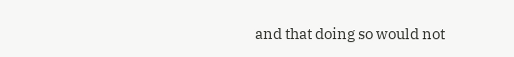and that doing so would not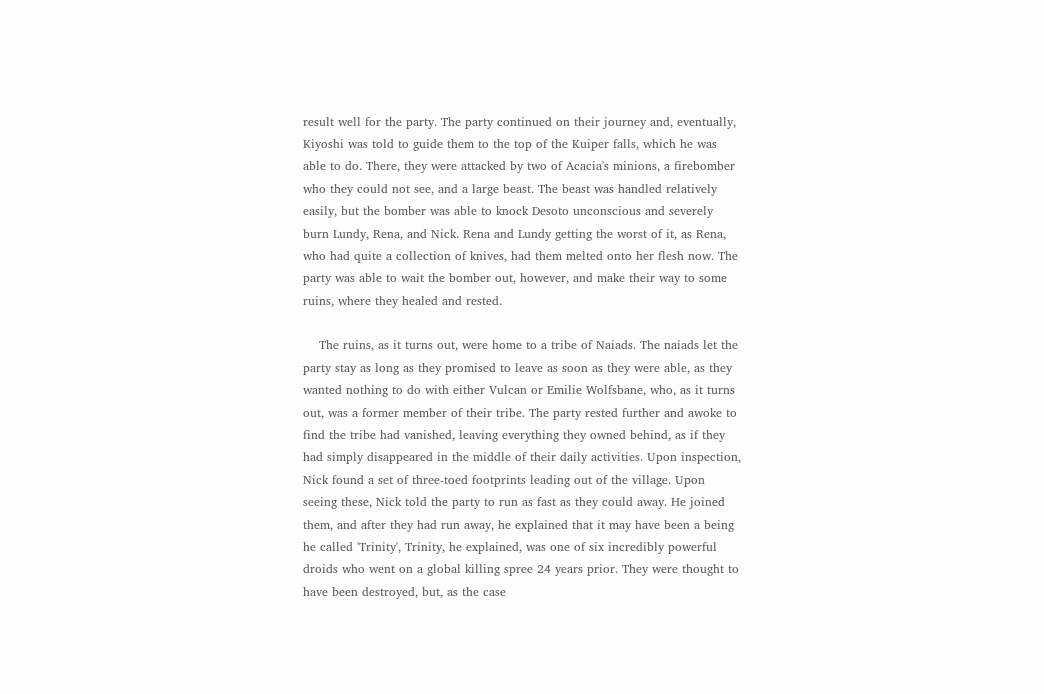result well for the party. The party continued on their journey and, eventually, Kiyoshi was told to guide them to the top of the Kuiper falls, which he was able to do. There, they were attacked by two of Acacia's minions, a firebomber who they could not see, and a large beast. The beast was handled relatively easily, but the bomber was able to knock Desoto unconscious and severely burn Lundy, Rena, and Nick. Rena and Lundy getting the worst of it, as Rena, who had quite a collection of knives, had them melted onto her flesh now. The party was able to wait the bomber out, however, and make their way to some ruins, where they healed and rested.

    The ruins, as it turns out, were home to a tribe of Naiads. The naiads let the party stay as long as they promised to leave as soon as they were able, as they wanted nothing to do with either Vulcan or Emilie Wolfsbane, who, as it turns out, was a former member of their tribe. The party rested further and awoke to find the tribe had vanished, leaving everything they owned behind, as if they had simply disappeared in the middle of their daily activities. Upon inspection, Nick found a set of three-toed footprints leading out of the village. Upon seeing these, Nick told the party to run as fast as they could away. He joined them, and after they had run away, he explained that it may have been a being he called 'Trinity', Trinity, he explained, was one of six incredibly powerful droids who went on a global killing spree 24 years prior. They were thought to have been destroyed, but, as the case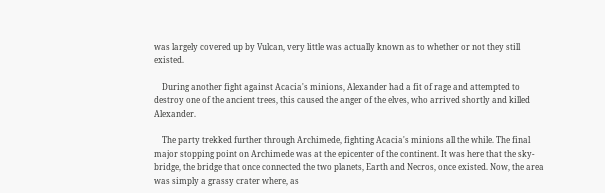was largely covered up by Vulcan, very little was actually known as to whether or not they still existed.

    During another fight against Acacia's minions, Alexander had a fit of rage and attempted to destroy one of the ancient trees, this caused the anger of the elves, who arrived shortly and killed Alexander.

    The party trekked further through Archimede, fighting Acacia's minions all the while. The final major stopping point on Archimede was at the epicenter of the continent. It was here that the sky-bridge, the bridge that once connected the two planets, Earth and Necros, once existed. Now, the area was simply a grassy crater where, as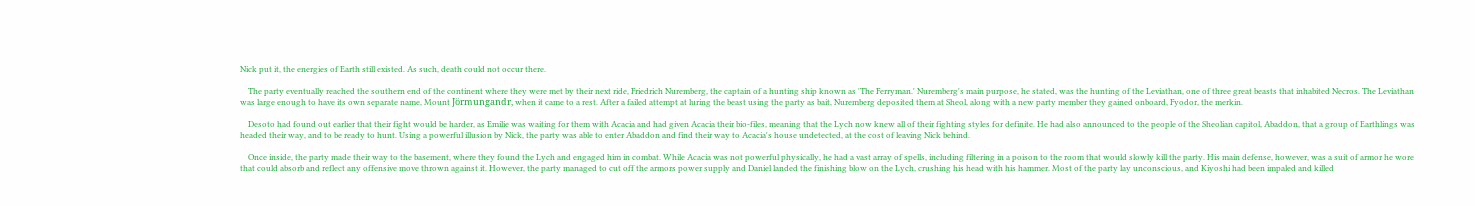Nick put it, the energies of Earth still existed. As such, death could not occur there.

    The party eventually reached the southern end of the continent where they were met by their next ride, Friedrich Nuremberg, the captain of a hunting ship known as 'The Ferryman.' Nuremberg's main purpose, he stated, was the hunting of the Leviathan, one of three great beasts that inhabited Necros. The Leviathan was large enough to have its own separate name, Mount Jörmungandr, when it came to a rest. After a failed attempt at luring the beast using the party as bait, Nuremberg deposited them at Sheol, along with a new party member they gained onboard, Fyodor, the merkin.

    Desoto had found out earlier that their fight would be harder, as Emilie was waiting for them with Acacia and had given Acacia their bio-files, meaning that the Lych now knew all of their fighting styles for definite. He had also announced to the people of the Sheolian capitol, Abaddon, that a group of Earthlings was headed their way, and to be ready to hunt. Using a powerful illusion by Nick, the party was able to enter Abaddon and find their way to Acacia's house undetected, at the cost of leaving Nick behind.

    Once inside, the party made their way to the basement, where they found the Lych and engaged him in combat. While Acacia was not powerful physically, he had a vast array of spells, including filtering in a poison to the room that would slowly kill the party. His main defense, however, was a suit of armor he wore that could absorb and reflect any offensive move thrown against it. However, the party managed to cut off the armors power supply and Daniel landed the finishing blow on the Lych, crushing his head with his hammer. Most of the party lay unconscious, and Kiyoshi had been impaled and killed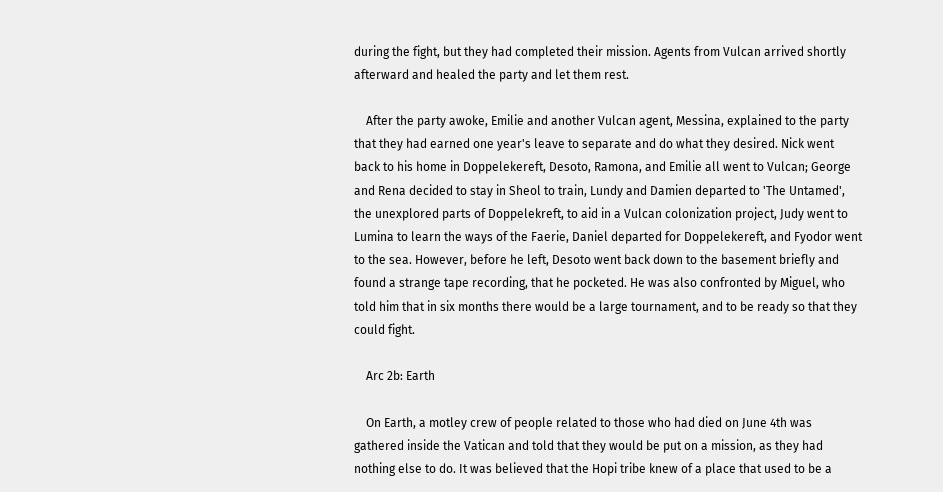during the fight, but they had completed their mission. Agents from Vulcan arrived shortly afterward and healed the party and let them rest.

    After the party awoke, Emilie and another Vulcan agent, Messina, explained to the party that they had earned one year's leave to separate and do what they desired. Nick went back to his home in Doppelekereft, Desoto, Ramona, and Emilie all went to Vulcan; George and Rena decided to stay in Sheol to train, Lundy and Damien departed to 'The Untamed', the unexplored parts of Doppelekreft, to aid in a Vulcan colonization project, Judy went to Lumina to learn the ways of the Faerie, Daniel departed for Doppelekereft, and Fyodor went to the sea. However, before he left, Desoto went back down to the basement briefly and found a strange tape recording, that he pocketed. He was also confronted by Miguel, who told him that in six months there would be a large tournament, and to be ready so that they could fight.

    Arc 2b: Earth

    On Earth, a motley crew of people related to those who had died on June 4th was gathered inside the Vatican and told that they would be put on a mission, as they had nothing else to do. It was believed that the Hopi tribe knew of a place that used to be a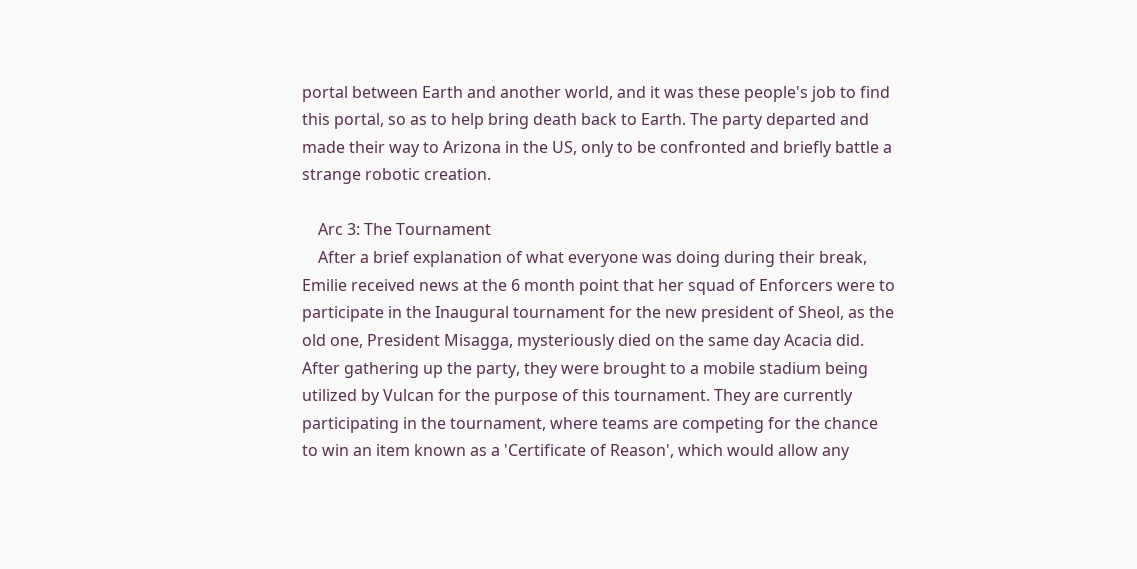portal between Earth and another world, and it was these people's job to find this portal, so as to help bring death back to Earth. The party departed and made their way to Arizona in the US, only to be confronted and briefly battle a strange robotic creation.

    Arc 3: The Tournament
    After a brief explanation of what everyone was doing during their break, Emilie received news at the 6 month point that her squad of Enforcers were to participate in the Inaugural tournament for the new president of Sheol, as the old one, President Misagga, mysteriously died on the same day Acacia did. After gathering up the party, they were brought to a mobile stadium being utilized by Vulcan for the purpose of this tournament. They are currently participating in the tournament, where teams are competing for the chance to win an item known as a 'Certificate of Reason', which would allow any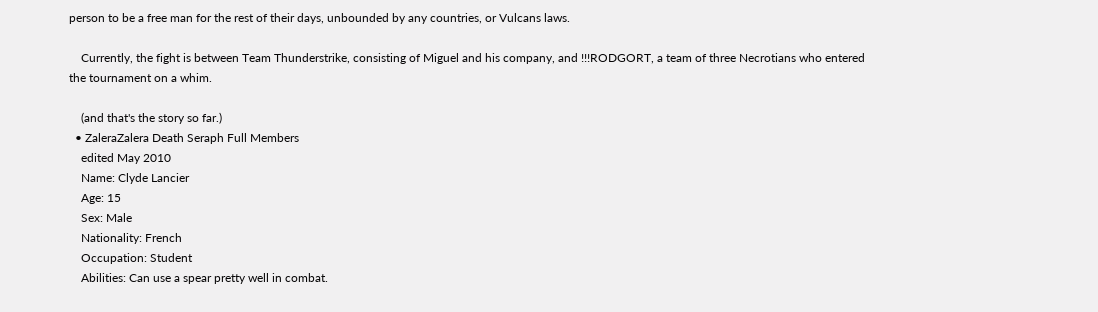person to be a free man for the rest of their days, unbounded by any countries, or Vulcans laws.

    Currently, the fight is between Team Thunderstrike, consisting of Miguel and his company, and !!!RODGORT, a team of three Necrotians who entered the tournament on a whim.

    (and that's the story so far.)
  • ZaleraZalera Death Seraph Full Members
    edited May 2010
    Name: Clyde Lancier
    Age: 15
    Sex: Male
    Nationality: French
    Occupation: Student
    Abilities: Can use a spear pretty well in combat.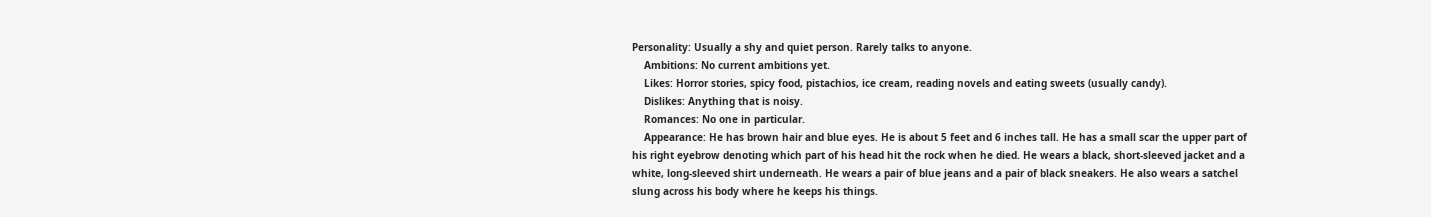Personality: Usually a shy and quiet person. Rarely talks to anyone.
    Ambitions: No current ambitions yet.
    Likes: Horror stories, spicy food, pistachios, ice cream, reading novels and eating sweets (usually candy).
    Dislikes: Anything that is noisy.
    Romances: No one in particular.
    Appearance: He has brown hair and blue eyes. He is about 5 feet and 6 inches tall. He has a small scar the upper part of his right eyebrow denoting which part of his head hit the rock when he died. He wears a black, short-sleeved jacket and a white, long-sleeved shirt underneath. He wears a pair of blue jeans and a pair of black sneakers. He also wears a satchel slung across his body where he keeps his things.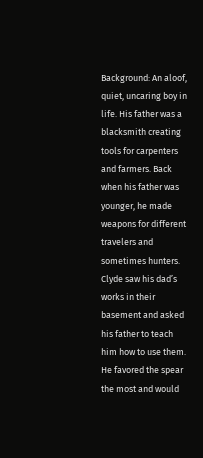Background: An aloof, quiet, uncaring boy in life. His father was a blacksmith creating tools for carpenters and farmers. Back when his father was younger, he made weapons for different travelers and sometimes hunters. Clyde saw his dad’s works in their basement and asked his father to teach him how to use them. He favored the spear the most and would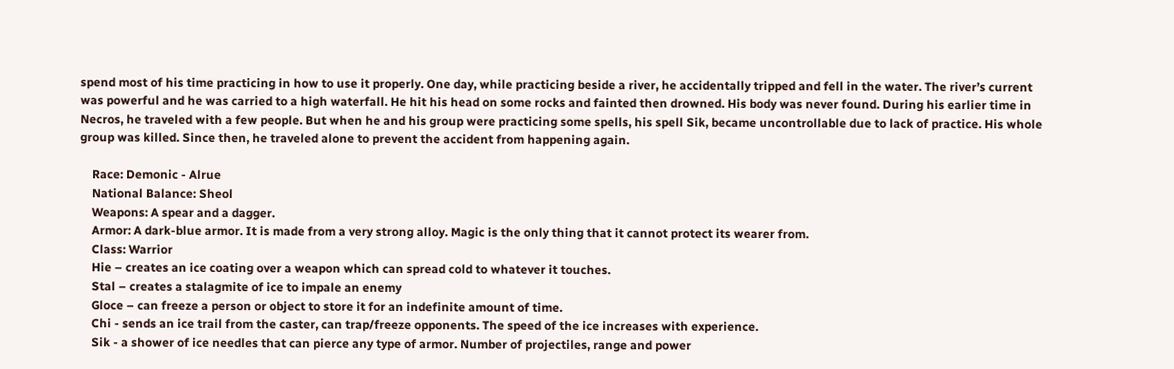spend most of his time practicing in how to use it properly. One day, while practicing beside a river, he accidentally tripped and fell in the water. The river’s current was powerful and he was carried to a high waterfall. He hit his head on some rocks and fainted then drowned. His body was never found. During his earlier time in Necros, he traveled with a few people. But when he and his group were practicing some spells, his spell Sik, became uncontrollable due to lack of practice. His whole group was killed. Since then, he traveled alone to prevent the accident from happening again.

    Race: Demonic - Alrue
    National Balance: Sheol
    Weapons: A spear and a dagger.
    Armor: A dark-blue armor. It is made from a very strong alloy. Magic is the only thing that it cannot protect its wearer from.
    Class: Warrior
    Hie – creates an ice coating over a weapon which can spread cold to whatever it touches.
    Stal – creates a stalagmite of ice to impale an enemy
    Gloce – can freeze a person or object to store it for an indefinite amount of time.
    Chi - sends an ice trail from the caster, can trap/freeze opponents. The speed of the ice increases with experience.
    Sik - a shower of ice needles that can pierce any type of armor. Number of projectiles, range and power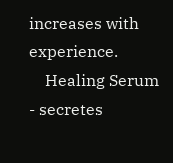increases with experience.
    Healing Serum - secretes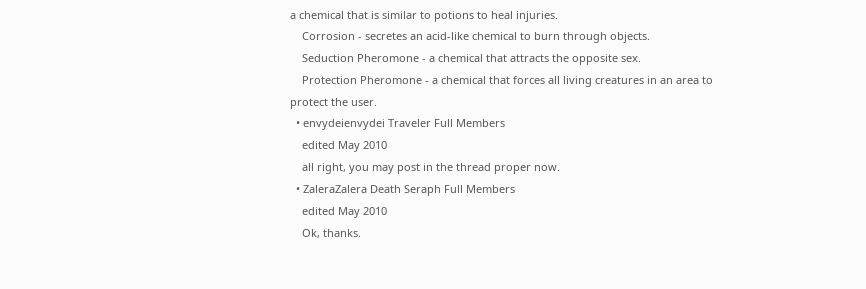a chemical that is similar to potions to heal injuries.
    Corrosion - secretes an acid-like chemical to burn through objects.
    Seduction Pheromone - a chemical that attracts the opposite sex.
    Protection Pheromone - a chemical that forces all living creatures in an area to protect the user.
  • envydeienvydei Traveler Full Members
    edited May 2010
    all right, you may post in the thread proper now.
  • ZaleraZalera Death Seraph Full Members
    edited May 2010
    Ok, thanks.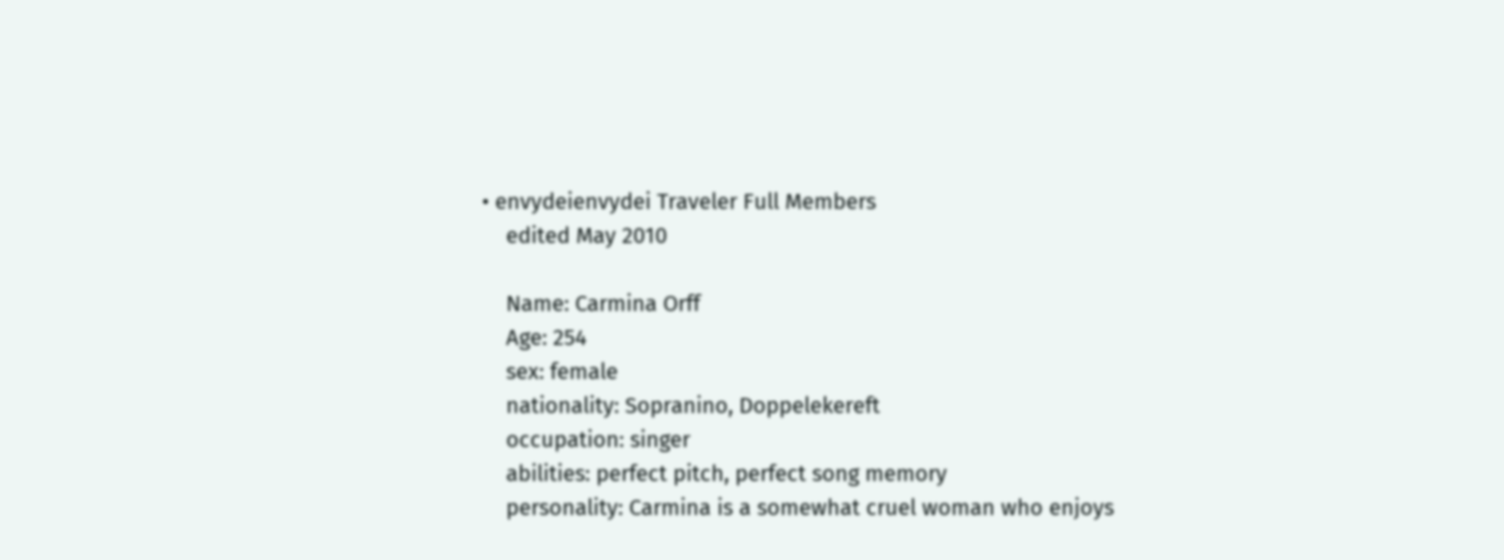• envydeienvydei Traveler Full Members
    edited May 2010

    Name: Carmina Orff
    Age: 254
    sex: female
    nationality: Sopranino, Doppelekereft
    occupation: singer
    abilities: perfect pitch, perfect song memory
    personality: Carmina is a somewhat cruel woman who enjoys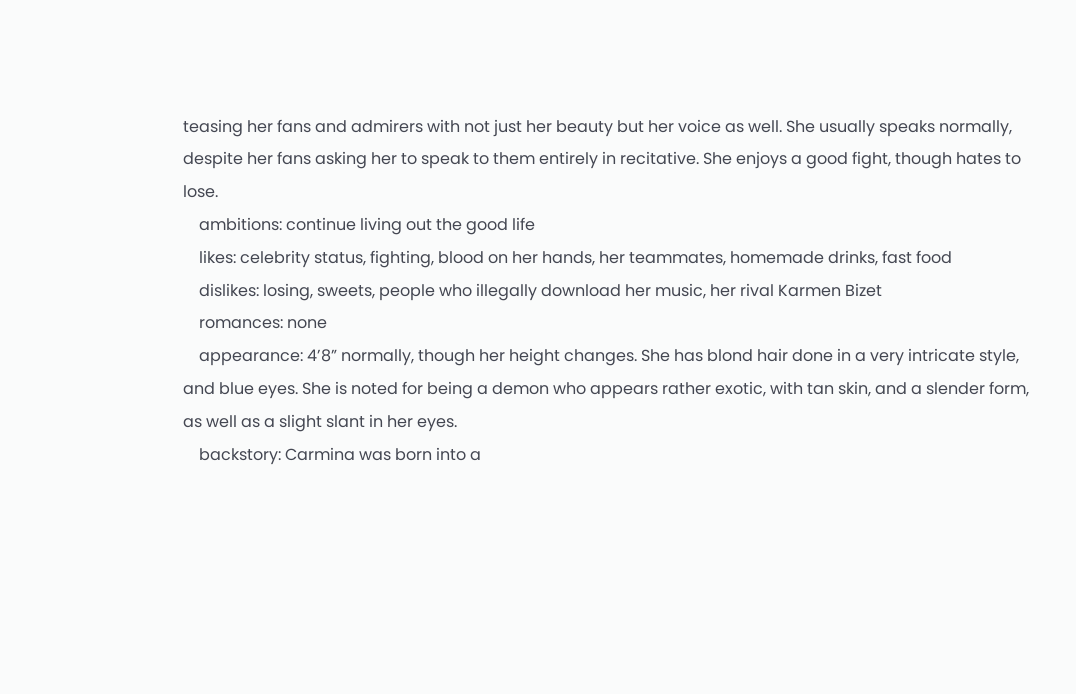teasing her fans and admirers with not just her beauty but her voice as well. She usually speaks normally, despite her fans asking her to speak to them entirely in recitative. She enjoys a good fight, though hates to lose.
    ambitions: continue living out the good life
    likes: celebrity status, fighting, blood on her hands, her teammates, homemade drinks, fast food
    dislikes: losing, sweets, people who illegally download her music, her rival Karmen Bizet
    romances: none
    appearance: 4’8” normally, though her height changes. She has blond hair done in a very intricate style, and blue eyes. She is noted for being a demon who appears rather exotic, with tan skin, and a slender form, as well as a slight slant in her eyes.
    backstory: Carmina was born into a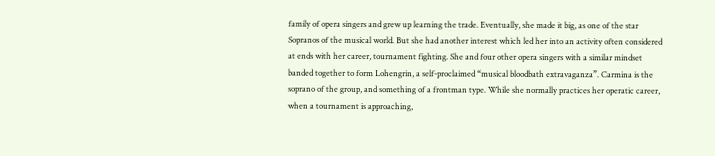family of opera singers and grew up learning the trade. Eventually, she made it big, as one of the star Sopranos of the musical world. But she had another interest which led her into an activity often considered at ends with her career, tournament fighting. She and four other opera singers with a similar mindset banded together to form Lohengrin, a self-proclaimed “musical bloodbath extravaganza”. Carmina is the soprano of the group, and something of a frontman type. While she normally practices her operatic career, when a tournament is approaching,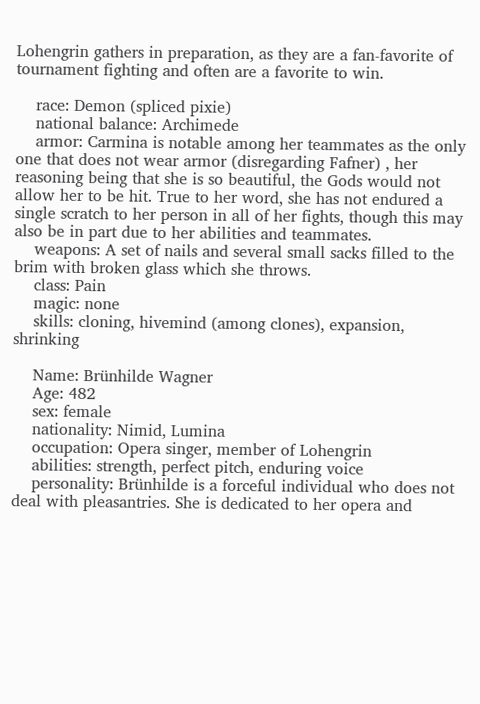Lohengrin gathers in preparation, as they are a fan-favorite of tournament fighting and often are a favorite to win.

    race: Demon (spliced pixie)
    national balance: Archimede
    armor: Carmina is notable among her teammates as the only one that does not wear armor (disregarding Fafner) , her reasoning being that she is so beautiful, the Gods would not allow her to be hit. True to her word, she has not endured a single scratch to her person in all of her fights, though this may also be in part due to her abilities and teammates.
    weapons: A set of nails and several small sacks filled to the brim with broken glass which she throws.
    class: Pain
    magic: none
    skills: cloning, hivemind (among clones), expansion, shrinking

    Name: Brünhilde Wagner
    Age: 482
    sex: female
    nationality: Nimid, Lumina
    occupation: Opera singer, member of Lohengrin
    abilities: strength, perfect pitch, enduring voice
    personality: Brünhilde is a forceful individual who does not deal with pleasantries. She is dedicated to her opera and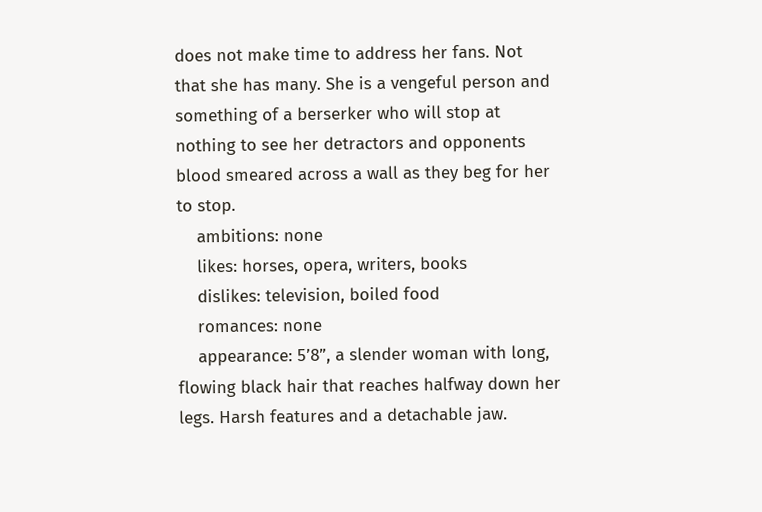does not make time to address her fans. Not that she has many. She is a vengeful person and something of a berserker who will stop at nothing to see her detractors and opponents blood smeared across a wall as they beg for her to stop.
    ambitions: none
    likes: horses, opera, writers, books
    dislikes: television, boiled food
    romances: none
    appearance: 5’8”, a slender woman with long, flowing black hair that reaches halfway down her legs. Harsh features and a detachable jaw.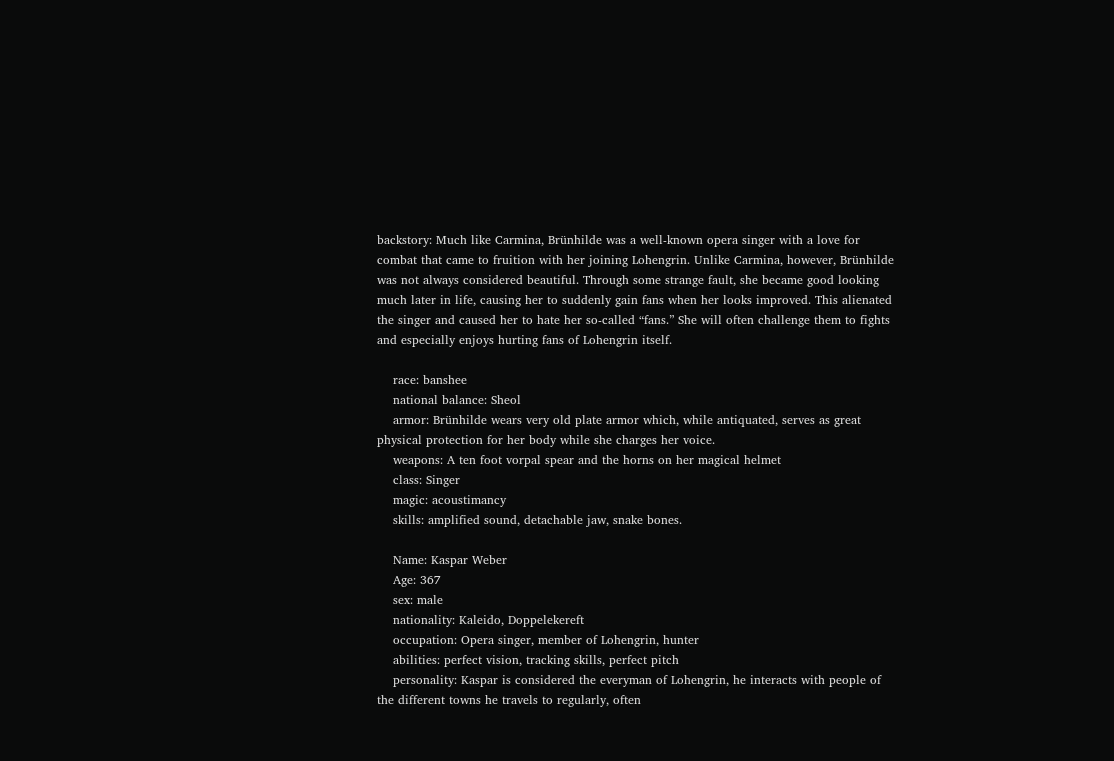backstory: Much like Carmina, Brünhilde was a well-known opera singer with a love for combat that came to fruition with her joining Lohengrin. Unlike Carmina, however, Brünhilde was not always considered beautiful. Through some strange fault, she became good looking much later in life, causing her to suddenly gain fans when her looks improved. This alienated the singer and caused her to hate her so-called “fans.” She will often challenge them to fights and especially enjoys hurting fans of Lohengrin itself.

    race: banshee
    national balance: Sheol
    armor: Brünhilde wears very old plate armor which, while antiquated, serves as great physical protection for her body while she charges her voice.
    weapons: A ten foot vorpal spear and the horns on her magical helmet
    class: Singer
    magic: acoustimancy
    skills: amplified sound, detachable jaw, snake bones.

    Name: Kaspar Weber
    Age: 367
    sex: male
    nationality: Kaleido, Doppelekereft
    occupation: Opera singer, member of Lohengrin, hunter
    abilities: perfect vision, tracking skills, perfect pitch
    personality: Kaspar is considered the everyman of Lohengrin, he interacts with people of the different towns he travels to regularly, often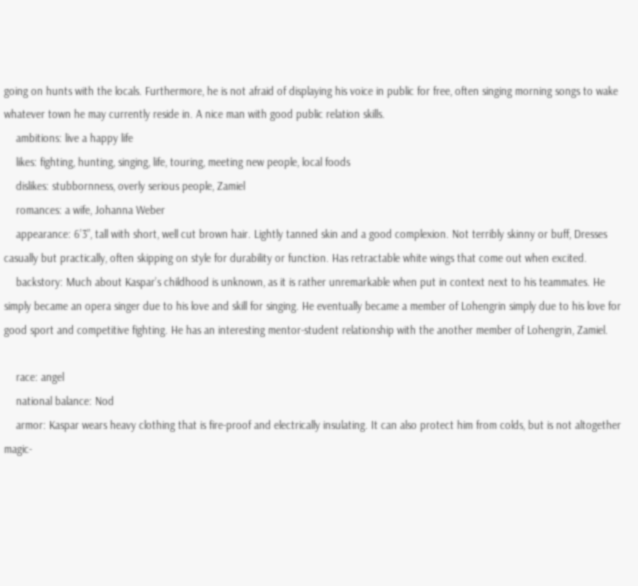going on hunts with the locals. Furthermore, he is not afraid of displaying his voice in public for free, often singing morning songs to wake whatever town he may currently reside in. A nice man with good public relation skills.
    ambitions: live a happy life
    likes: fighting, hunting, singing, life, touring, meeting new people, local foods
    dislikes: stubbornness, overly serious people, Zamiel
    romances: a wife, Johanna Weber
    appearance: 6’3”, tall with short, well cut brown hair. Lightly tanned skin and a good complexion. Not terribly skinny or buff, Dresses casually but practically, often skipping on style for durability or function. Has retractable white wings that come out when excited.
    backstory: Much about Kaspar’s childhood is unknown, as it is rather unremarkable when put in context next to his teammates. He simply became an opera singer due to his love and skill for singing. He eventually became a member of Lohengrin simply due to his love for good sport and competitive fighting. He has an interesting mentor-student relationship with the another member of Lohengrin, Zamiel.

    race: angel
    national balance: Nod
    armor: Kaspar wears heavy clothing that is fire-proof and electrically insulating. It can also protect him from colds, but is not altogether magic-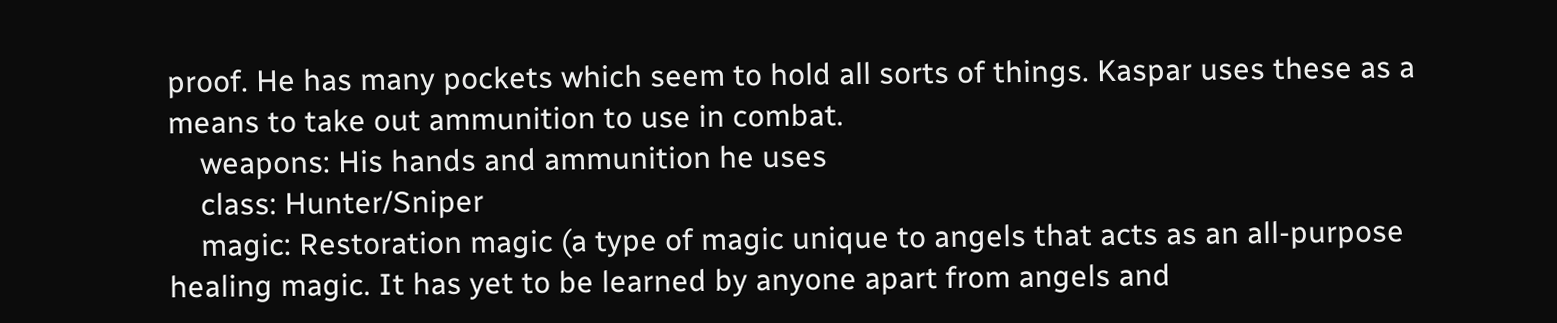proof. He has many pockets which seem to hold all sorts of things. Kaspar uses these as a means to take out ammunition to use in combat.
    weapons: His hands and ammunition he uses
    class: Hunter/Sniper
    magic: Restoration magic (a type of magic unique to angels that acts as an all-purpose healing magic. It has yet to be learned by anyone apart from angels and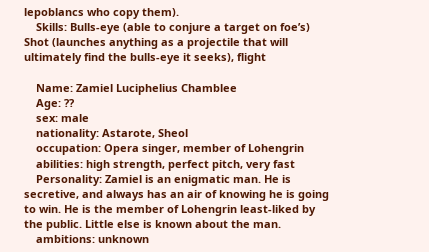lepoblancs who copy them).
    Skills: Bulls-eye (able to conjure a target on foe’s) Shot (launches anything as a projectile that will ultimately find the bulls-eye it seeks), flight

    Name: Zamiel Luciphelius Chamblee
    Age: ??
    sex: male
    nationality: Astarote, Sheol
    occupation: Opera singer, member of Lohengrin
    abilities: high strength, perfect pitch, very fast
    Personality: Zamiel is an enigmatic man. He is secretive, and always has an air of knowing he is going to win. He is the member of Lohengrin least-liked by the public. Little else is known about the man.
    ambitions: unknown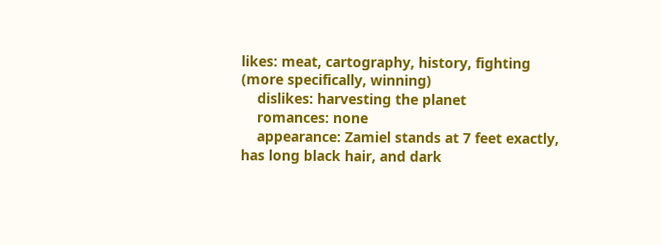likes: meat, cartography, history, fighting (more specifically, winning)
    dislikes: harvesting the planet
    romances: none
    appearance: Zamiel stands at 7 feet exactly, has long black hair, and dark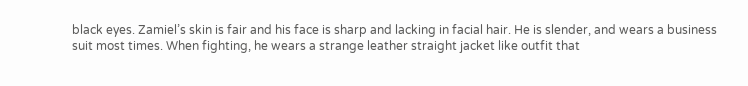black eyes. Zamiel’s skin is fair and his face is sharp and lacking in facial hair. He is slender, and wears a business suit most times. When fighting, he wears a strange leather straight jacket like outfit that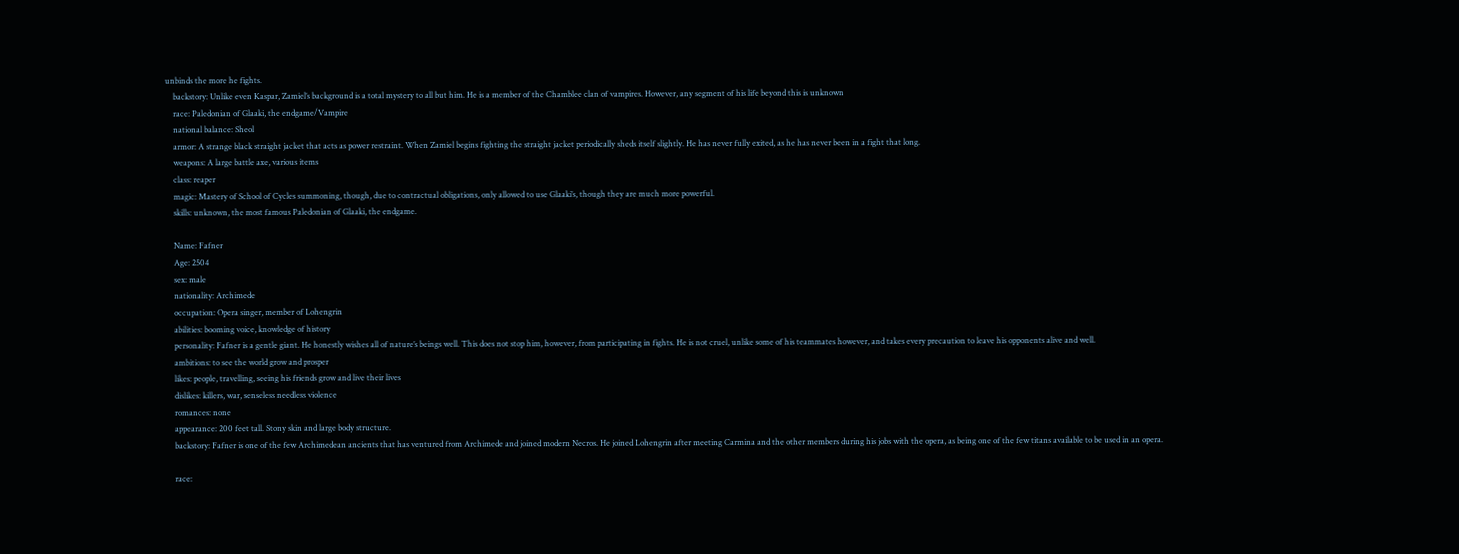unbinds the more he fights.
    backstory: Unlike even Kaspar, Zamiel’s background is a total mystery to all but him. He is a member of the Chamblee clan of vampires. However, any segment of his life beyond this is unknown
    race: Paledonian of Glaaki, the endgame/Vampire
    national balance: Sheol
    armor: A strange black straight jacket that acts as power restraint. When Zamiel begins fighting the straight jacket periodically sheds itself slightly. He has never fully exited, as he has never been in a fight that long.
    weapons: A large battle axe, various items
    class: reaper
    magic: Mastery of School of Cycles summoning, though, due to contractual obligations, only allowed to use Glaaki’s, though they are much more powerful.
    skills: unknown, the most famous Paledonian of Glaaki, the endgame.

    Name: Fafner
    Age: 2504
    sex: male
    nationality: Archimede
    occupation: Opera singer, member of Lohengrin
    abilities: booming voice, knowledge of history
    personality: Fafner is a gentle giant. He honestly wishes all of nature’s beings well. This does not stop him, however, from participating in fights. He is not cruel, unlike some of his teammates however, and takes every precaution to leave his opponents alive and well.
    ambitions: to see the world grow and prosper
    likes: people, travelling, seeing his friends grow and live their lives
    dislikes: killers, war, senseless needless violence
    romances: none
    appearance: 200 feet tall. Stony skin and large body structure.
    backstory: Fafner is one of the few Archimedean ancients that has ventured from Archimede and joined modern Necros. He joined Lohengrin after meeting Carmina and the other members during his jobs with the opera, as being one of the few titans available to be used in an opera.

    race: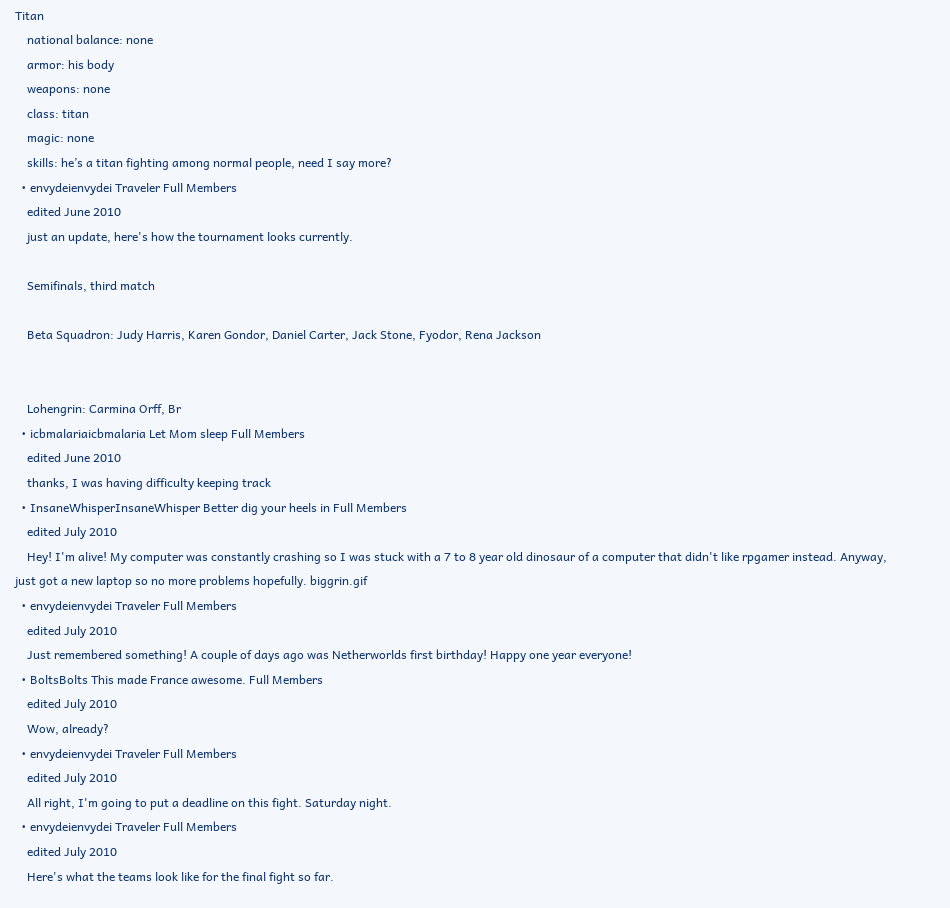Titan
    national balance: none
    armor: his body
    weapons: none
    class: titan
    magic: none
    skills: he’s a titan fighting among normal people, need I say more?
  • envydeienvydei Traveler Full Members
    edited June 2010
    just an update, here's how the tournament looks currently.

    Semifinals, third match

    Beta Squadron: Judy Harris, Karen Gondor, Daniel Carter, Jack Stone, Fyodor, Rena Jackson


    Lohengrin: Carmina Orff, Br
  • icbmalariaicbmalaria Let Mom sleep Full Members
    edited June 2010
    thanks, I was having difficulty keeping track
  • InsaneWhisperInsaneWhisper Better dig your heels in Full Members
    edited July 2010
    Hey! I'm alive! My computer was constantly crashing so I was stuck with a 7 to 8 year old dinosaur of a computer that didn't like rpgamer instead. Anyway, just got a new laptop so no more problems hopefully. biggrin.gif
  • envydeienvydei Traveler Full Members
    edited July 2010
    Just remembered something! A couple of days ago was Netherworlds first birthday! Happy one year everyone!
  • BoltsBolts This made France awesome. Full Members
    edited July 2010
    Wow, already?
  • envydeienvydei Traveler Full Members
    edited July 2010
    All right, I'm going to put a deadline on this fight. Saturday night.
  • envydeienvydei Traveler Full Members
    edited July 2010
    Here's what the teams look like for the final fight so far.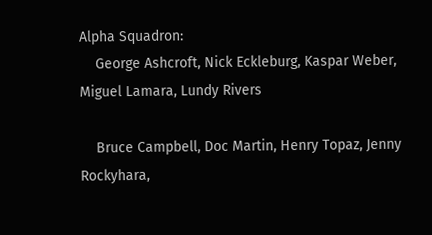Alpha Squadron:
    George Ashcroft, Nick Eckleburg, Kaspar Weber, Miguel Lamara, Lundy Rivers

    Bruce Campbell, Doc Martin, Henry Topaz, Jenny Rockyhara,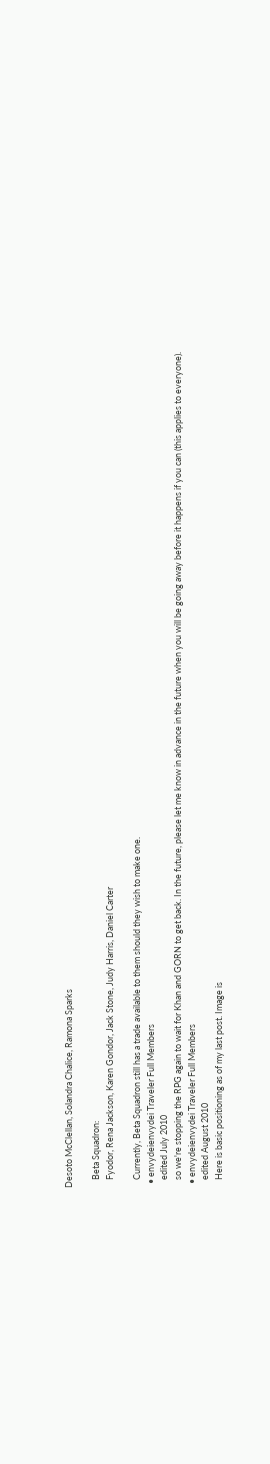Desoto McClellan, Solandra Chalice, Ramona Sparks

    Beta Squadron:
    Fyodor, Rena Jackson, Karen Gondor, Jack Stone, Judy Harris, Daniel Carter

    Currently, Beta Squadron still has a trade available to them should they wish to make one.
  • envydeienvydei Traveler Full Members
    edited July 2010
    so we're stopping the RPG again to wait for Khan and GORN to get back. In the future, please let me know in advance in the future when you will be going away before it happens if you can (this applies to everyone).
  • envydeienvydei Traveler Full Members
    edited August 2010
    Here is basic positioning as of my last post. Image is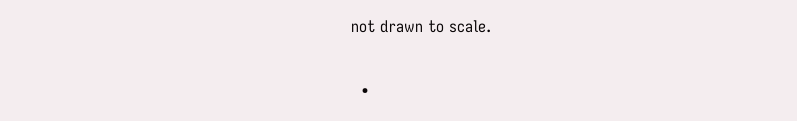not drawn to scale.

  •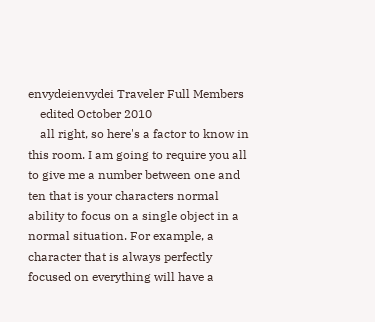envydeienvydei Traveler Full Members
    edited October 2010
    all right, so here's a factor to know in this room. I am going to require you all to give me a number between one and ten that is your characters normal ability to focus on a single object in a normal situation. For example, a character that is always perfectly focused on everything will have a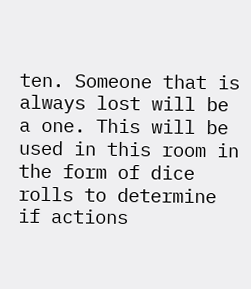ten. Someone that is always lost will be a one. This will be used in this room in the form of dice rolls to determine if actions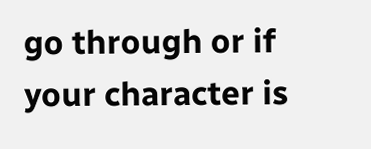go through or if your character is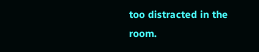too distracted in the room.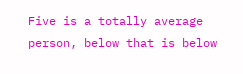Five is a totally average person, below that is below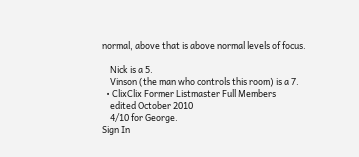normal, above that is above normal levels of focus.

    Nick is a 5.
    Vinson (the man who controls this room) is a 7.
  • ClixClix Former Listmaster Full Members
    edited October 2010
    4/10 for George.
Sign In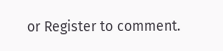or Register to comment.